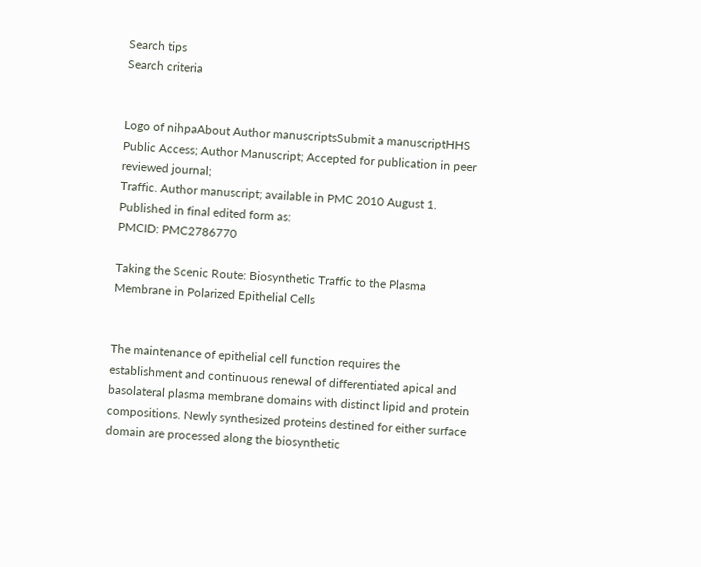Search tips
Search criteria


Logo of nihpaAbout Author manuscriptsSubmit a manuscriptHHS Public Access; Author Manuscript; Accepted for publication in peer reviewed journal;
Traffic. Author manuscript; available in PMC 2010 August 1.
Published in final edited form as:
PMCID: PMC2786770

Taking the Scenic Route: Biosynthetic Traffic to the Plasma Membrane in Polarized Epithelial Cells


The maintenance of epithelial cell function requires the establishment and continuous renewal of differentiated apical and basolateral plasma membrane domains with distinct lipid and protein compositions. Newly synthesized proteins destined for either surface domain are processed along the biosynthetic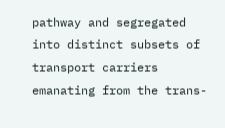pathway and segregated into distinct subsets of transport carriers emanating from the trans-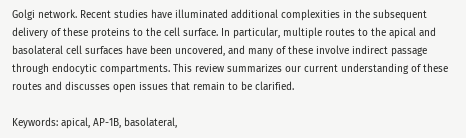Golgi network. Recent studies have illuminated additional complexities in the subsequent delivery of these proteins to the cell surface. In particular, multiple routes to the apical and basolateral cell surfaces have been uncovered, and many of these involve indirect passage through endocytic compartments. This review summarizes our current understanding of these routes and discusses open issues that remain to be clarified.

Keywords: apical, AP-1B, basolateral,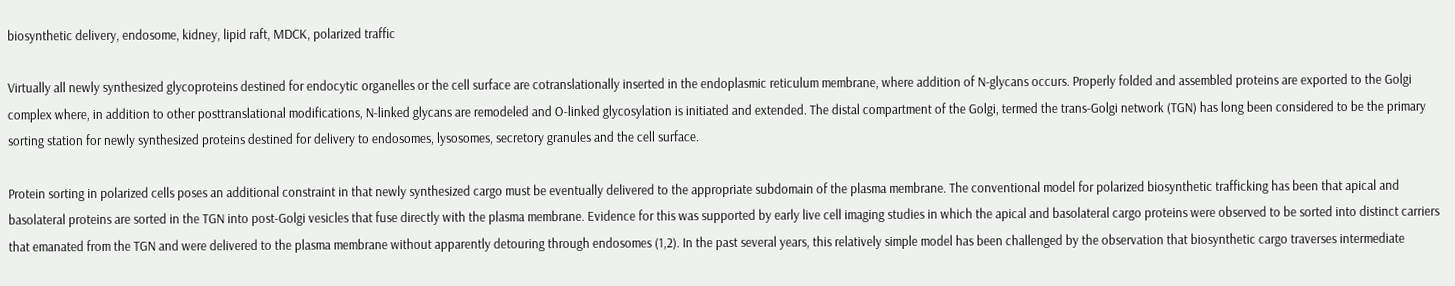biosynthetic delivery, endosome, kidney, lipid raft, MDCK, polarized traffic

Virtually all newly synthesized glycoproteins destined for endocytic organelles or the cell surface are cotranslationally inserted in the endoplasmic reticulum membrane, where addition of N-glycans occurs. Properly folded and assembled proteins are exported to the Golgi complex where, in addition to other posttranslational modifications, N-linked glycans are remodeled and O-linked glycosylation is initiated and extended. The distal compartment of the Golgi, termed the trans-Golgi network (TGN) has long been considered to be the primary sorting station for newly synthesized proteins destined for delivery to endosomes, lysosomes, secretory granules and the cell surface.

Protein sorting in polarized cells poses an additional constraint in that newly synthesized cargo must be eventually delivered to the appropriate subdomain of the plasma membrane. The conventional model for polarized biosynthetic trafficking has been that apical and basolateral proteins are sorted in the TGN into post-Golgi vesicles that fuse directly with the plasma membrane. Evidence for this was supported by early live cell imaging studies in which the apical and basolateral cargo proteins were observed to be sorted into distinct carriers that emanated from the TGN and were delivered to the plasma membrane without apparently detouring through endosomes (1,2). In the past several years, this relatively simple model has been challenged by the observation that biosynthetic cargo traverses intermediate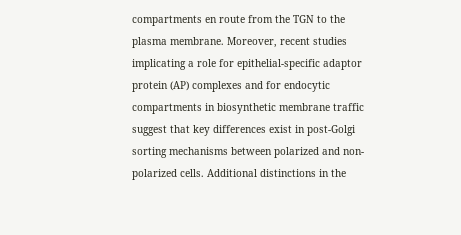compartments en route from the TGN to the plasma membrane. Moreover, recent studies implicating a role for epithelial-specific adaptor protein (AP) complexes and for endocytic compartments in biosynthetic membrane traffic suggest that key differences exist in post-Golgi sorting mechanisms between polarized and non-polarized cells. Additional distinctions in the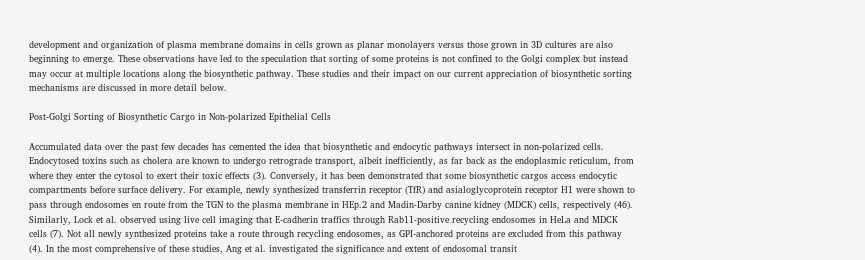development and organization of plasma membrane domains in cells grown as planar monolayers versus those grown in 3D cultures are also beginning to emerge. These observations have led to the speculation that sorting of some proteins is not confined to the Golgi complex but instead may occur at multiple locations along the biosynthetic pathway. These studies and their impact on our current appreciation of biosynthetic sorting mechanisms are discussed in more detail below.

Post-Golgi Sorting of Biosynthetic Cargo in Non-polarized Epithelial Cells

Accumulated data over the past few decades has cemented the idea that biosynthetic and endocytic pathways intersect in non-polarized cells. Endocytosed toxins such as cholera are known to undergo retrograde transport, albeit inefficiently, as far back as the endoplasmic reticulum, from where they enter the cytosol to exert their toxic effects (3). Conversely, it has been demonstrated that some biosynthetic cargos access endocytic compartments before surface delivery. For example, newly synthesized transferrin receptor (TfR) and asialoglycoprotein receptor H1 were shown to pass through endosomes en route from the TGN to the plasma membrane in HEp.2 and Madin-Darby canine kidney (MDCK) cells, respectively (46). Similarly, Lock et al. observed using live cell imaging that E-cadherin traffics through Rab11-positive recycling endosomes in HeLa and MDCK cells (7). Not all newly synthesized proteins take a route through recycling endosomes, as GPI-anchored proteins are excluded from this pathway (4). In the most comprehensive of these studies, Ang et al. investigated the significance and extent of endosomal transit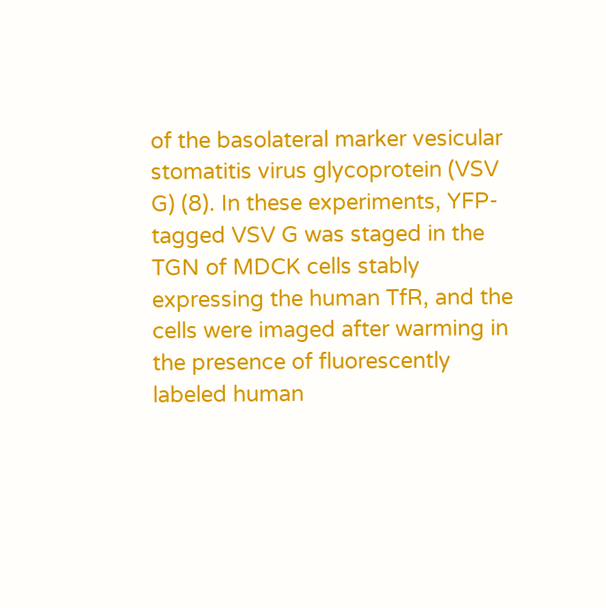of the basolateral marker vesicular stomatitis virus glycoprotein (VSV G) (8). In these experiments, YFP-tagged VSV G was staged in the TGN of MDCK cells stably expressing the human TfR, and the cells were imaged after warming in the presence of fluorescently labeled human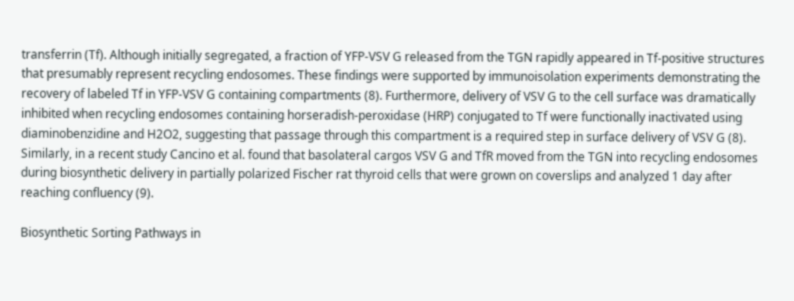transferrin (Tf). Although initially segregated, a fraction of YFP-VSV G released from the TGN rapidly appeared in Tf-positive structures that presumably represent recycling endosomes. These findings were supported by immunoisolation experiments demonstrating the recovery of labeled Tf in YFP-VSV G containing compartments (8). Furthermore, delivery of VSV G to the cell surface was dramatically inhibited when recycling endosomes containing horseradish-peroxidase (HRP) conjugated to Tf were functionally inactivated using diaminobenzidine and H2O2, suggesting that passage through this compartment is a required step in surface delivery of VSV G (8). Similarly, in a recent study Cancino et al. found that basolateral cargos VSV G and TfR moved from the TGN into recycling endosomes during biosynthetic delivery in partially polarized Fischer rat thyroid cells that were grown on coverslips and analyzed 1 day after reaching confluency (9).

Biosynthetic Sorting Pathways in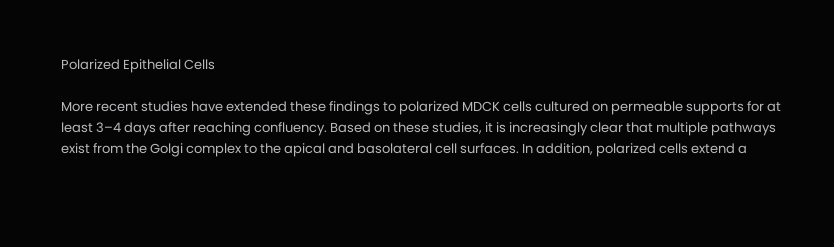Polarized Epithelial Cells

More recent studies have extended these findings to polarized MDCK cells cultured on permeable supports for at least 3–4 days after reaching confluency. Based on these studies, it is increasingly clear that multiple pathways exist from the Golgi complex to the apical and basolateral cell surfaces. In addition, polarized cells extend a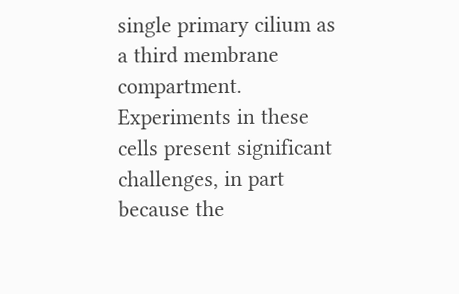single primary cilium as a third membrane compartment. Experiments in these cells present significant challenges, in part because the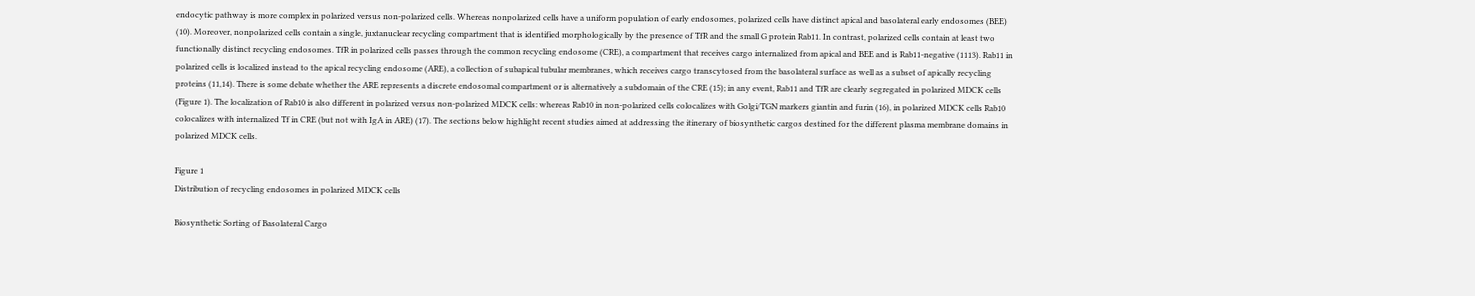endocytic pathway is more complex in polarized versus non-polarized cells. Whereas nonpolarized cells have a uniform population of early endosomes, polarized cells have distinct apical and basolateral early endosomes (BEE) (10). Moreover, nonpolarized cells contain a single, juxtanuclear recycling compartment that is identified morphologically by the presence of TfR and the small G protein Rab11. In contrast, polarized cells contain at least two functionally distinct recycling endosomes. TfR in polarized cells passes through the common recycling endosome (CRE), a compartment that receives cargo internalized from apical and BEE and is Rab11-negative (1113). Rab11 in polarized cells is localized instead to the apical recycling endosome (ARE), a collection of subapical tubular membranes, which receives cargo transcytosed from the basolateral surface as well as a subset of apically recycling proteins (11,14). There is some debate whether the ARE represents a discrete endosomal compartment or is alternatively a subdomain of the CRE (15); in any event, Rab11 and TfR are clearly segregated in polarized MDCK cells (Figure 1). The localization of Rab10 is also different in polarized versus non-polarized MDCK cells: whereas Rab10 in non-polarized cells colocalizes with Golgi/TGN markers giantin and furin (16), in polarized MDCK cells Rab10 colocalizes with internalized Tf in CRE (but not with IgA in ARE) (17). The sections below highlight recent studies aimed at addressing the itinerary of biosynthetic cargos destined for the different plasma membrane domains in polarized MDCK cells.

Figure 1
Distribution of recycling endosomes in polarized MDCK cells

Biosynthetic Sorting of Basolateral Cargo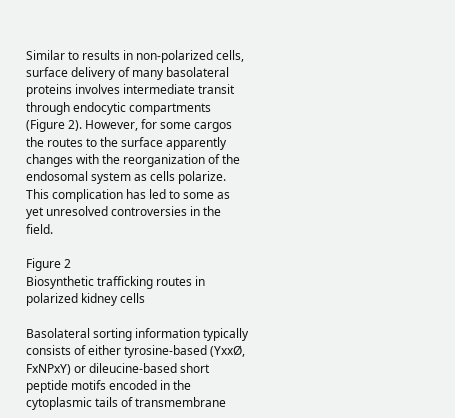Similar to results in non-polarized cells, surface delivery of many basolateral proteins involves intermediate transit through endocytic compartments (Figure 2). However, for some cargos the routes to the surface apparently changes with the reorganization of the endosomal system as cells polarize. This complication has led to some as yet unresolved controversies in the field.

Figure 2
Biosynthetic trafficking routes in polarized kidney cells

Basolateral sorting information typically consists of either tyrosine-based (YxxØ, FxNPxY) or dileucine-based short peptide motifs encoded in the cytoplasmic tails of transmembrane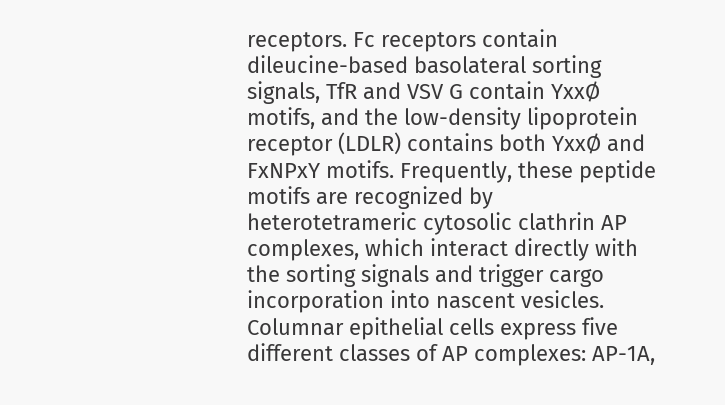receptors. Fc receptors contain dileucine-based basolateral sorting signals, TfR and VSV G contain YxxØ motifs, and the low-density lipoprotein receptor (LDLR) contains both YxxØ and FxNPxY motifs. Frequently, these peptide motifs are recognized by heterotetrameric cytosolic clathrin AP complexes, which interact directly with the sorting signals and trigger cargo incorporation into nascent vesicles. Columnar epithelial cells express five different classes of AP complexes: AP-1A,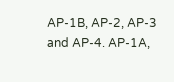AP-1B, AP-2, AP-3 and AP-4. AP-1A,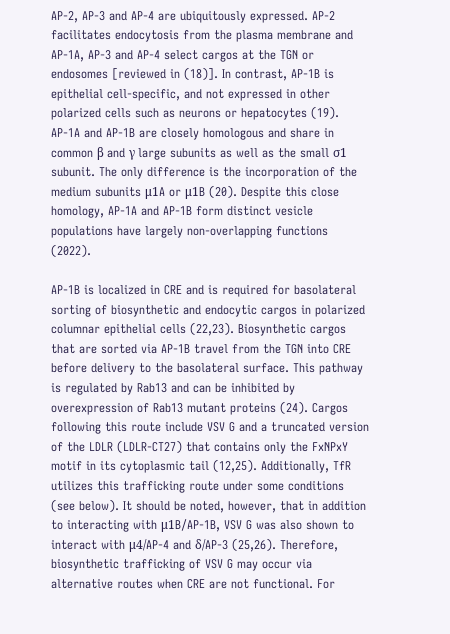AP-2, AP-3 and AP-4 are ubiquitously expressed. AP-2 facilitates endocytosis from the plasma membrane and AP-1A, AP-3 and AP-4 select cargos at the TGN or endosomes [reviewed in (18)]. In contrast, AP-1B is epithelial cell-specific, and not expressed in other polarized cells such as neurons or hepatocytes (19). AP-1A and AP-1B are closely homologous and share in common β and γ large subunits as well as the small σ1 subunit. The only difference is the incorporation of the medium subunits μ1A or μ1B (20). Despite this close homology, AP-1A and AP-1B form distinct vesicle populations have largely non-overlapping functions (2022).

AP-1B is localized in CRE and is required for basolateral sorting of biosynthetic and endocytic cargos in polarized columnar epithelial cells (22,23). Biosynthetic cargos that are sorted via AP-1B travel from the TGN into CRE before delivery to the basolateral surface. This pathway is regulated by Rab13 and can be inhibited by overexpression of Rab13 mutant proteins (24). Cargos following this route include VSV G and a truncated version of the LDLR (LDLR-CT27) that contains only the FxNPxY motif in its cytoplasmic tail (12,25). Additionally, TfR utilizes this trafficking route under some conditions (see below). It should be noted, however, that in addition to interacting with μ1B/AP-1B, VSV G was also shown to interact with μ4/AP-4 and δ/AP-3 (25,26). Therefore, biosynthetic trafficking of VSV G may occur via alternative routes when CRE are not functional. For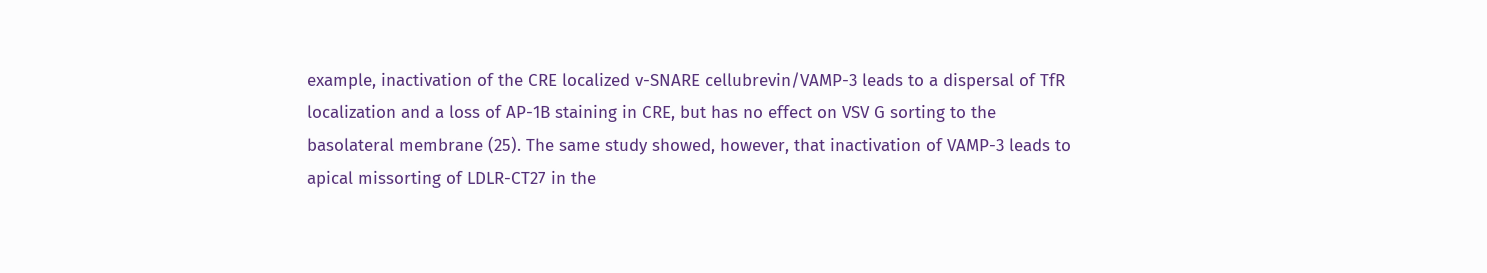example, inactivation of the CRE localized v-SNARE cellubrevin/VAMP-3 leads to a dispersal of TfR localization and a loss of AP-1B staining in CRE, but has no effect on VSV G sorting to the basolateral membrane (25). The same study showed, however, that inactivation of VAMP-3 leads to apical missorting of LDLR-CT27 in the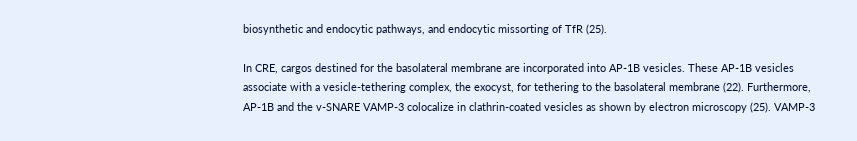biosynthetic and endocytic pathways, and endocytic missorting of TfR (25).

In CRE, cargos destined for the basolateral membrane are incorporated into AP-1B vesicles. These AP-1B vesicles associate with a vesicle-tethering complex, the exocyst, for tethering to the basolateral membrane (22). Furthermore, AP-1B and the v-SNARE VAMP-3 colocalize in clathrin-coated vesicles as shown by electron microscopy (25). VAMP-3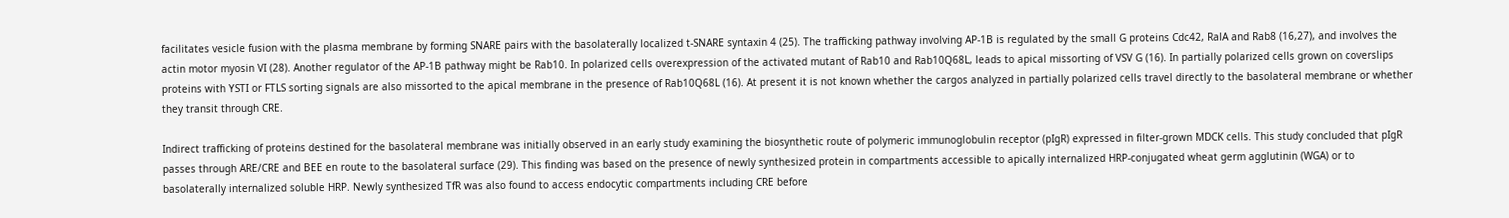facilitates vesicle fusion with the plasma membrane by forming SNARE pairs with the basolaterally localized t-SNARE syntaxin 4 (25). The trafficking pathway involving AP-1B is regulated by the small G proteins Cdc42, RalA and Rab8 (16,27), and involves the actin motor myosin VI (28). Another regulator of the AP-1B pathway might be Rab10. In polarized cells overexpression of the activated mutant of Rab10 and Rab10Q68L, leads to apical missorting of VSV G (16). In partially polarized cells grown on coverslips proteins with YSTI or FTLS sorting signals are also missorted to the apical membrane in the presence of Rab10Q68L (16). At present it is not known whether the cargos analyzed in partially polarized cells travel directly to the basolateral membrane or whether they transit through CRE.

Indirect trafficking of proteins destined for the basolateral membrane was initially observed in an early study examining the biosynthetic route of polymeric immunoglobulin receptor (pIgR) expressed in filter-grown MDCK cells. This study concluded that pIgR passes through ARE/CRE and BEE en route to the basolateral surface (29). This finding was based on the presence of newly synthesized protein in compartments accessible to apically internalized HRP-conjugated wheat germ agglutinin (WGA) or to basolaterally internalized soluble HRP. Newly synthesized TfR was also found to access endocytic compartments including CRE before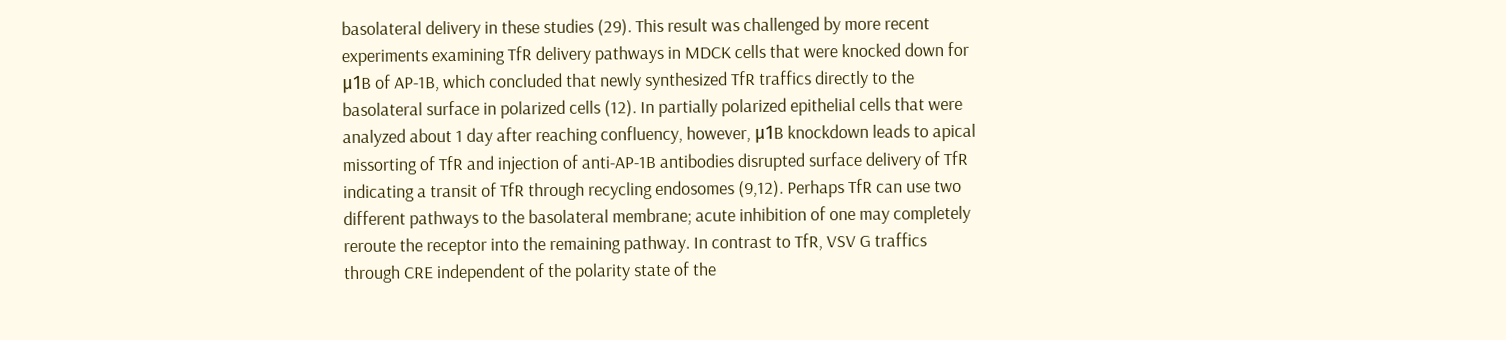basolateral delivery in these studies (29). This result was challenged by more recent experiments examining TfR delivery pathways in MDCK cells that were knocked down for μ1B of AP-1B, which concluded that newly synthesized TfR traffics directly to the basolateral surface in polarized cells (12). In partially polarized epithelial cells that were analyzed about 1 day after reaching confluency, however, μ1B knockdown leads to apical missorting of TfR and injection of anti-AP-1B antibodies disrupted surface delivery of TfR indicating a transit of TfR through recycling endosomes (9,12). Perhaps TfR can use two different pathways to the basolateral membrane; acute inhibition of one may completely reroute the receptor into the remaining pathway. In contrast to TfR, VSV G traffics through CRE independent of the polarity state of the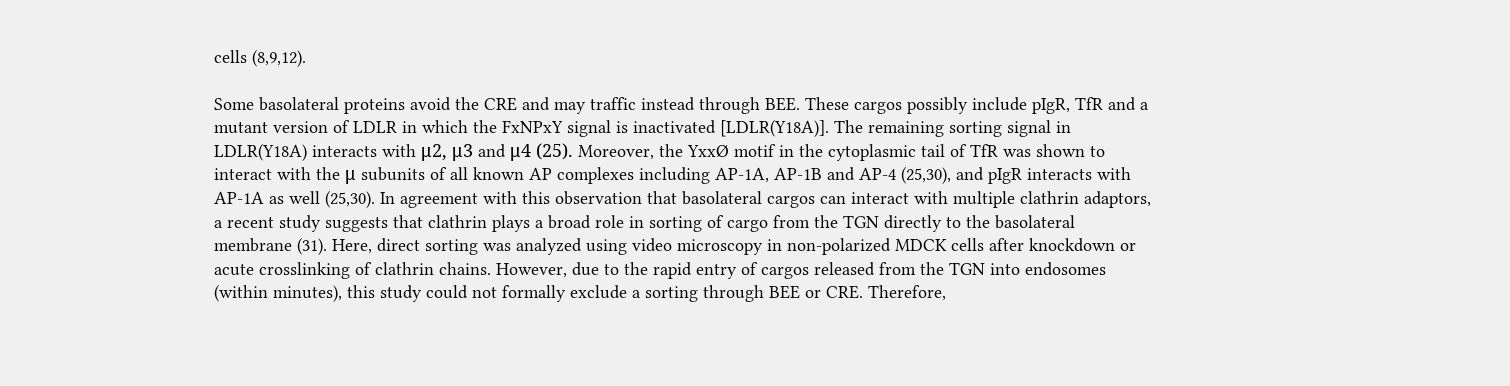cells (8,9,12).

Some basolateral proteins avoid the CRE and may traffic instead through BEE. These cargos possibly include pIgR, TfR and a mutant version of LDLR in which the FxNPxY signal is inactivated [LDLR(Y18A)]. The remaining sorting signal in LDLR(Y18A) interacts with μ2, μ3 and μ4 (25). Moreover, the YxxØ motif in the cytoplasmic tail of TfR was shown to interact with the μ subunits of all known AP complexes including AP-1A, AP-1B and AP-4 (25,30), and pIgR interacts with AP-1A as well (25,30). In agreement with this observation that basolateral cargos can interact with multiple clathrin adaptors, a recent study suggests that clathrin plays a broad role in sorting of cargo from the TGN directly to the basolateral membrane (31). Here, direct sorting was analyzed using video microscopy in non-polarized MDCK cells after knockdown or acute crosslinking of clathrin chains. However, due to the rapid entry of cargos released from the TGN into endosomes (within minutes), this study could not formally exclude a sorting through BEE or CRE. Therefore,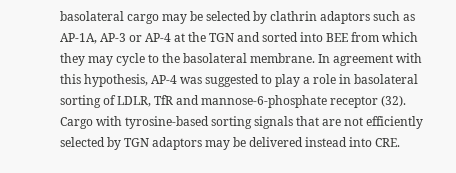basolateral cargo may be selected by clathrin adaptors such as AP-1A, AP-3 or AP-4 at the TGN and sorted into BEE from which they may cycle to the basolateral membrane. In agreement with this hypothesis, AP-4 was suggested to play a role in basolateral sorting of LDLR, TfR and mannose-6-phosphate receptor (32). Cargo with tyrosine-based sorting signals that are not efficiently selected by TGN adaptors may be delivered instead into CRE.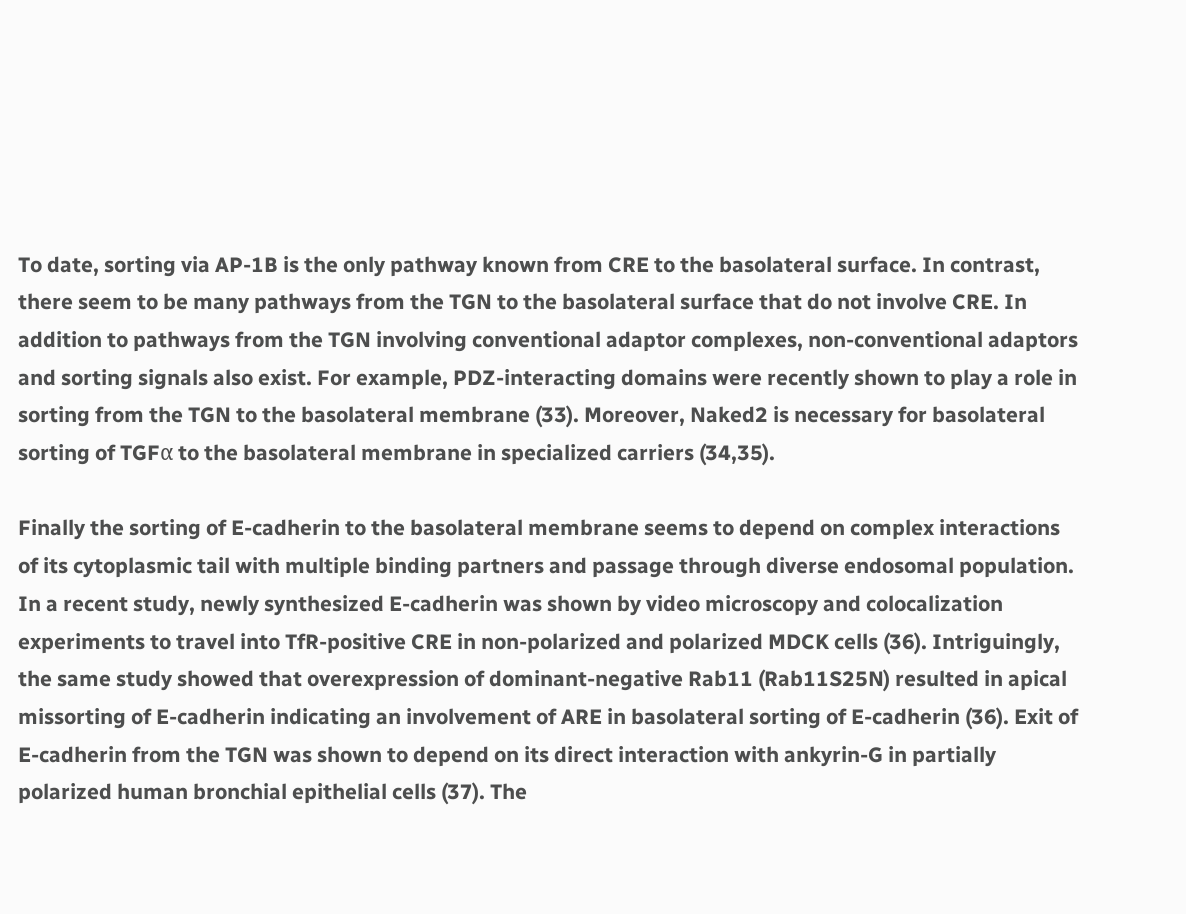To date, sorting via AP-1B is the only pathway known from CRE to the basolateral surface. In contrast, there seem to be many pathways from the TGN to the basolateral surface that do not involve CRE. In addition to pathways from the TGN involving conventional adaptor complexes, non-conventional adaptors and sorting signals also exist. For example, PDZ-interacting domains were recently shown to play a role in sorting from the TGN to the basolateral membrane (33). Moreover, Naked2 is necessary for basolateral sorting of TGFα to the basolateral membrane in specialized carriers (34,35).

Finally the sorting of E-cadherin to the basolateral membrane seems to depend on complex interactions of its cytoplasmic tail with multiple binding partners and passage through diverse endosomal population. In a recent study, newly synthesized E-cadherin was shown by video microscopy and colocalization experiments to travel into TfR-positive CRE in non-polarized and polarized MDCK cells (36). Intriguingly, the same study showed that overexpression of dominant-negative Rab11 (Rab11S25N) resulted in apical missorting of E-cadherin indicating an involvement of ARE in basolateral sorting of E-cadherin (36). Exit of E-cadherin from the TGN was shown to depend on its direct interaction with ankyrin-G in partially polarized human bronchial epithelial cells (37). The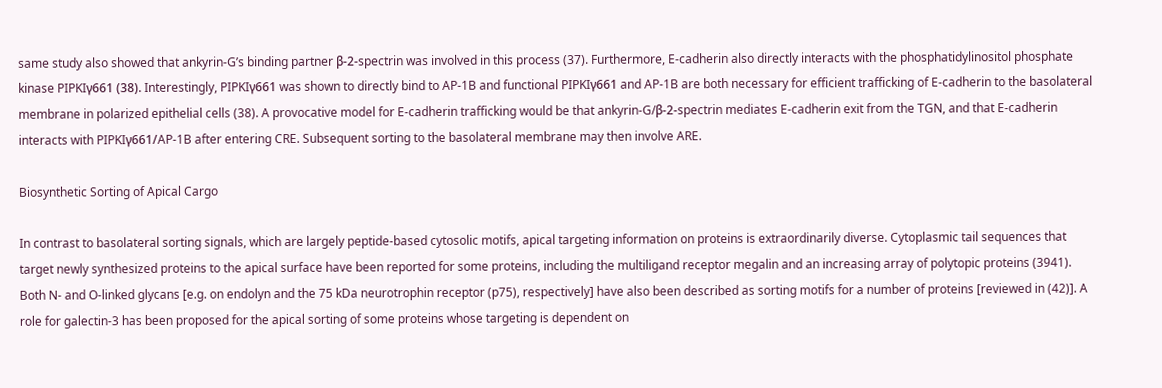same study also showed that ankyrin-G’s binding partner β-2-spectrin was involved in this process (37). Furthermore, E-cadherin also directly interacts with the phosphatidylinositol phosphate kinase PIPKIγ661 (38). Interestingly, PIPKIγ661 was shown to directly bind to AP-1B and functional PIPKIγ661 and AP-1B are both necessary for efficient trafficking of E-cadherin to the basolateral membrane in polarized epithelial cells (38). A provocative model for E-cadherin trafficking would be that ankyrin-G/β-2-spectrin mediates E-cadherin exit from the TGN, and that E-cadherin interacts with PIPKIγ661/AP-1B after entering CRE. Subsequent sorting to the basolateral membrane may then involve ARE.

Biosynthetic Sorting of Apical Cargo

In contrast to basolateral sorting signals, which are largely peptide-based cytosolic motifs, apical targeting information on proteins is extraordinarily diverse. Cytoplasmic tail sequences that target newly synthesized proteins to the apical surface have been reported for some proteins, including the multiligand receptor megalin and an increasing array of polytopic proteins (3941). Both N- and O-linked glycans [e.g. on endolyn and the 75 kDa neurotrophin receptor (p75), respectively] have also been described as sorting motifs for a number of proteins [reviewed in (42)]. A role for galectin-3 has been proposed for the apical sorting of some proteins whose targeting is dependent on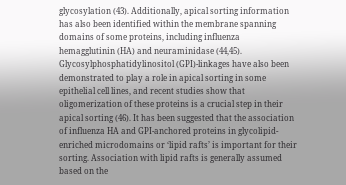glycosylation (43). Additionally, apical sorting information has also been identified within the membrane spanning domains of some proteins, including influenza hemagglutinin (HA) and neuraminidase (44,45). Glycosylphosphatidylinositol (GPI)-linkages have also been demonstrated to play a role in apical sorting in some epithelial cell lines, and recent studies show that oligomerization of these proteins is a crucial step in their apical sorting (46). It has been suggested that the association of influenza HA and GPI-anchored proteins in glycolipid-enriched microdomains or ‘lipid rafts’ is important for their sorting. Association with lipid rafts is generally assumed based on the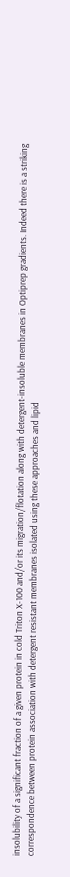insolubility of a significant fraction of a given protein in cold Triton X-100 and/or its migration/flotation along with detergent-insoluble membranes in Optiprep gradients. Indeed there is a striking correspondence between protein association with detergent resistant membranes isolated using these approaches and lipid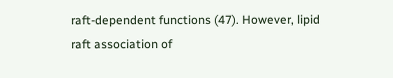raft-dependent functions (47). However, lipid raft association of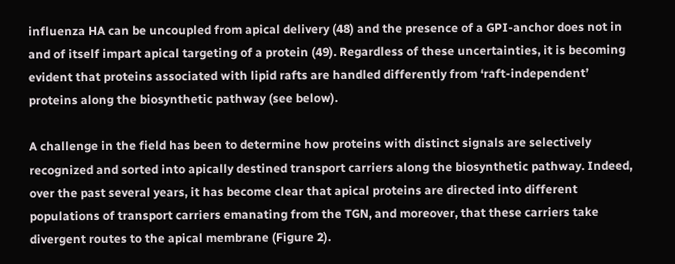influenza HA can be uncoupled from apical delivery (48) and the presence of a GPI-anchor does not in and of itself impart apical targeting of a protein (49). Regardless of these uncertainties, it is becoming evident that proteins associated with lipid rafts are handled differently from ‘raft-independent’ proteins along the biosynthetic pathway (see below).

A challenge in the field has been to determine how proteins with distinct signals are selectively recognized and sorted into apically destined transport carriers along the biosynthetic pathway. Indeed, over the past several years, it has become clear that apical proteins are directed into different populations of transport carriers emanating from the TGN, and moreover, that these carriers take divergent routes to the apical membrane (Figure 2).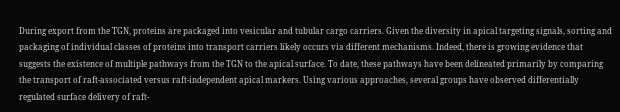During export from the TGN, proteins are packaged into vesicular and tubular cargo carriers. Given the diversity in apical targeting signals, sorting and packaging of individual classes of proteins into transport carriers likely occurs via different mechanisms. Indeed, there is growing evidence that suggests the existence of multiple pathways from the TGN to the apical surface. To date, these pathways have been delineated primarily by comparing the transport of raft-associated versus raft-independent apical markers. Using various approaches, several groups have observed differentially regulated surface delivery of raft-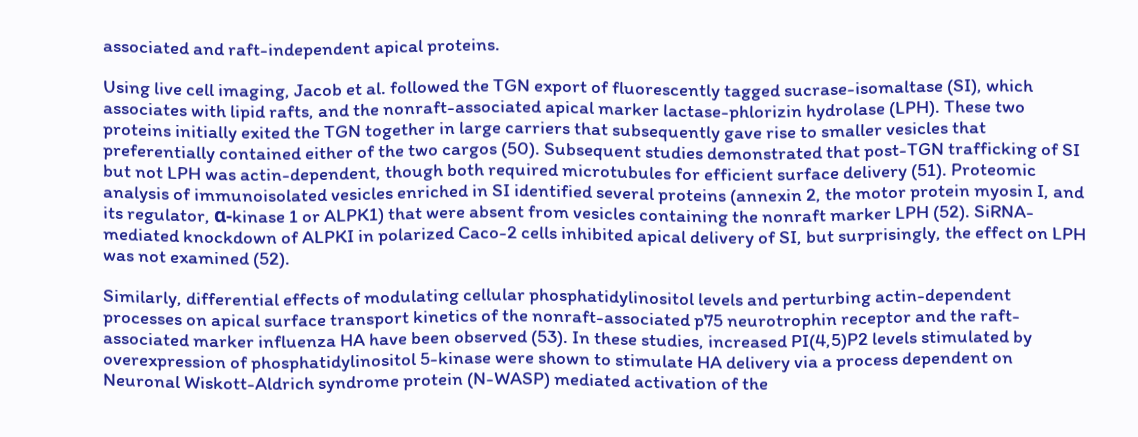associated and raft-independent apical proteins.

Using live cell imaging, Jacob et al. followed the TGN export of fluorescently tagged sucrase-isomaltase (SI), which associates with lipid rafts, and the nonraft-associated apical marker lactase-phlorizin hydrolase (LPH). These two proteins initially exited the TGN together in large carriers that subsequently gave rise to smaller vesicles that preferentially contained either of the two cargos (50). Subsequent studies demonstrated that post-TGN trafficking of SI but not LPH was actin-dependent, though both required microtubules for efficient surface delivery (51). Proteomic analysis of immunoisolated vesicles enriched in SI identified several proteins (annexin 2, the motor protein myosin I, and its regulator, α-kinase 1 or ALPK1) that were absent from vesicles containing the nonraft marker LPH (52). SiRNA-mediated knockdown of ALPKI in polarized Caco-2 cells inhibited apical delivery of SI, but surprisingly, the effect on LPH was not examined (52).

Similarly, differential effects of modulating cellular phosphatidylinositol levels and perturbing actin-dependent processes on apical surface transport kinetics of the nonraft-associated p75 neurotrophin receptor and the raft-associated marker influenza HA have been observed (53). In these studies, increased PI(4,5)P2 levels stimulated by overexpression of phosphatidylinositol 5-kinase were shown to stimulate HA delivery via a process dependent on Neuronal Wiskott-Aldrich syndrome protein (N-WASP) mediated activation of the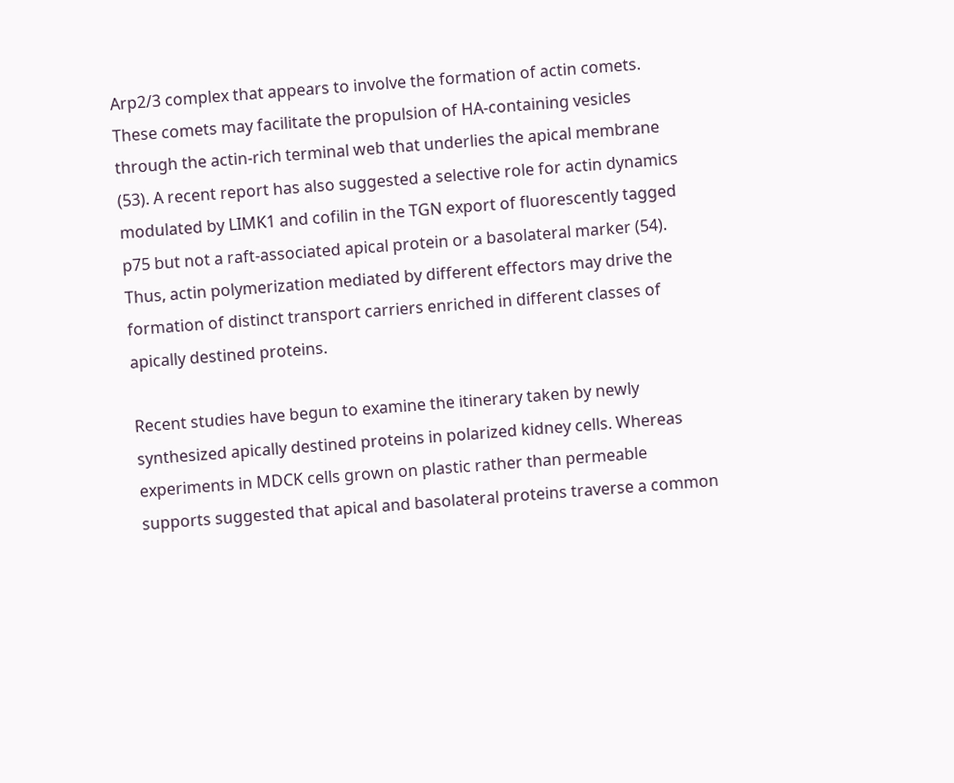Arp2/3 complex that appears to involve the formation of actin comets. These comets may facilitate the propulsion of HA-containing vesicles through the actin-rich terminal web that underlies the apical membrane (53). A recent report has also suggested a selective role for actin dynamics modulated by LIMK1 and cofilin in the TGN export of fluorescently tagged p75 but not a raft-associated apical protein or a basolateral marker (54). Thus, actin polymerization mediated by different effectors may drive the formation of distinct transport carriers enriched in different classes of apically destined proteins.

Recent studies have begun to examine the itinerary taken by newly synthesized apically destined proteins in polarized kidney cells. Whereas experiments in MDCK cells grown on plastic rather than permeable supports suggested that apical and basolateral proteins traverse a common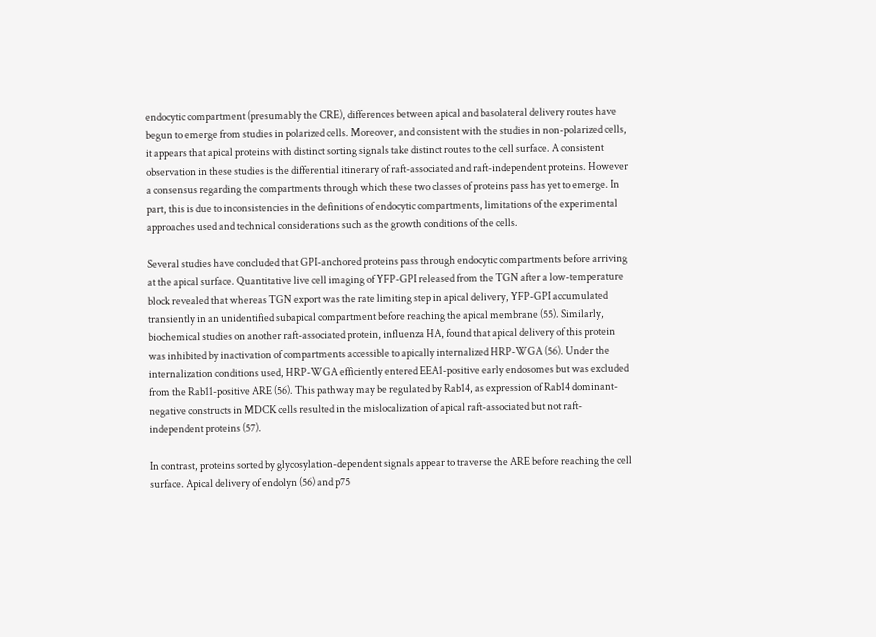endocytic compartment (presumably the CRE), differences between apical and basolateral delivery routes have begun to emerge from studies in polarized cells. Moreover, and consistent with the studies in non-polarized cells, it appears that apical proteins with distinct sorting signals take distinct routes to the cell surface. A consistent observation in these studies is the differential itinerary of raft-associated and raft-independent proteins. However a consensus regarding the compartments through which these two classes of proteins pass has yet to emerge. In part, this is due to inconsistencies in the definitions of endocytic compartments, limitations of the experimental approaches used and technical considerations such as the growth conditions of the cells.

Several studies have concluded that GPI-anchored proteins pass through endocytic compartments before arriving at the apical surface. Quantitative live cell imaging of YFP-GPI released from the TGN after a low-temperature block revealed that whereas TGN export was the rate limiting step in apical delivery, YFP-GPI accumulated transiently in an unidentified subapical compartment before reaching the apical membrane (55). Similarly, biochemical studies on another raft-associated protein, influenza HA, found that apical delivery of this protein was inhibited by inactivation of compartments accessible to apically internalized HRP-WGA (56). Under the internalization conditions used, HRP-WGA efficiently entered EEA1-positive early endosomes but was excluded from the Rab11-positive ARE (56). This pathway may be regulated by Rab14, as expression of Rab14 dominant-negative constructs in MDCK cells resulted in the mislocalization of apical raft-associated but not raft-independent proteins (57).

In contrast, proteins sorted by glycosylation-dependent signals appear to traverse the ARE before reaching the cell surface. Apical delivery of endolyn (56) and p75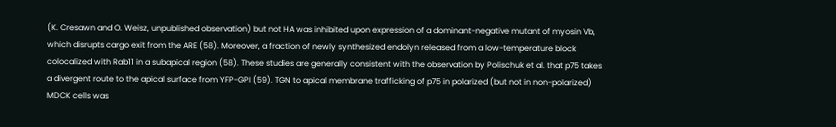(K. Cresawn and O. Weisz, unpublished observation) but not HA was inhibited upon expression of a dominant-negative mutant of myosin Vb, which disrupts cargo exit from the ARE (58). Moreover, a fraction of newly synthesized endolyn released from a low-temperature block colocalized with Rab11 in a subapical region (58). These studies are generally consistent with the observation by Polischuk et al. that p75 takes a divergent route to the apical surface from YFP-GPI (59). TGN to apical membrane trafficking of p75 in polarized (but not in non-polarized) MDCK cells was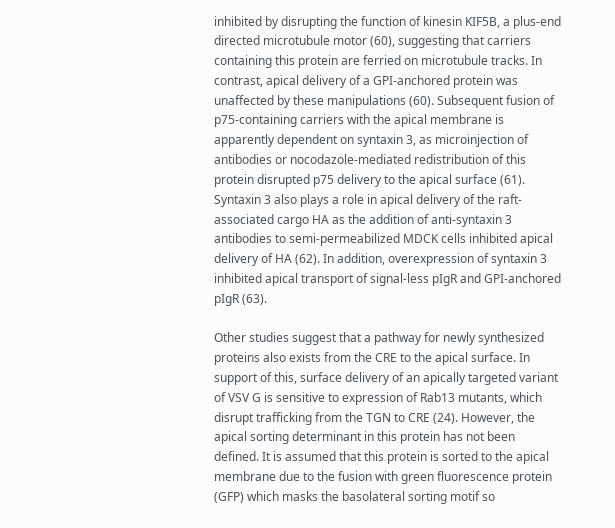inhibited by disrupting the function of kinesin KIF5B, a plus-end directed microtubule motor (60), suggesting that carriers containing this protein are ferried on microtubule tracks. In contrast, apical delivery of a GPI-anchored protein was unaffected by these manipulations (60). Subsequent fusion of p75-containing carriers with the apical membrane is apparently dependent on syntaxin 3, as microinjection of antibodies or nocodazole-mediated redistribution of this protein disrupted p75 delivery to the apical surface (61). Syntaxin 3 also plays a role in apical delivery of the raft-associated cargo HA as the addition of anti-syntaxin 3 antibodies to semi-permeabilized MDCK cells inhibited apical delivery of HA (62). In addition, overexpression of syntaxin 3 inhibited apical transport of signal-less pIgR and GPI-anchored pIgR (63).

Other studies suggest that a pathway for newly synthesized proteins also exists from the CRE to the apical surface. In support of this, surface delivery of an apically targeted variant of VSV G is sensitive to expression of Rab13 mutants, which disrupt trafficking from the TGN to CRE (24). However, the apical sorting determinant in this protein has not been defined. It is assumed that this protein is sorted to the apical membrane due to the fusion with green fluorescence protein (GFP) which masks the basolateral sorting motif so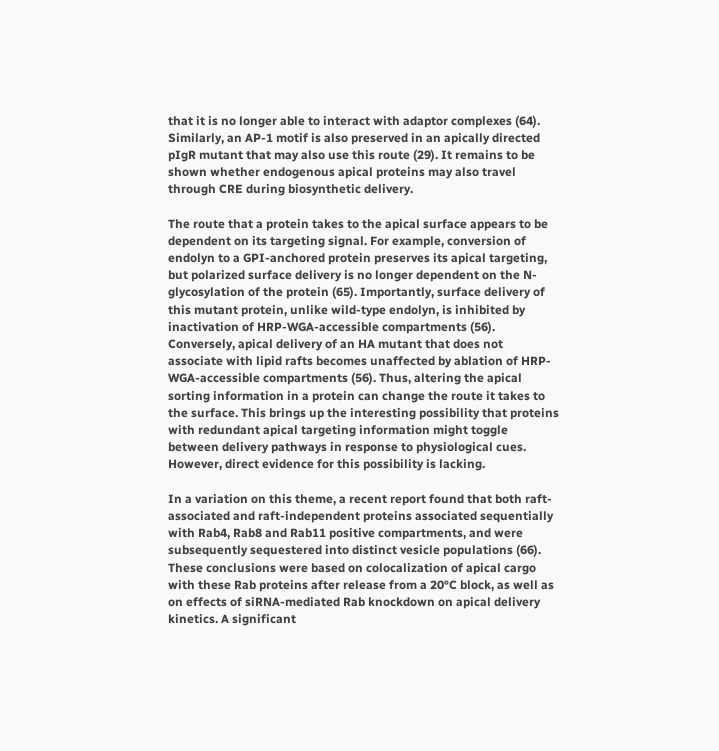that it is no longer able to interact with adaptor complexes (64). Similarly, an AP-1 motif is also preserved in an apically directed pIgR mutant that may also use this route (29). It remains to be shown whether endogenous apical proteins may also travel through CRE during biosynthetic delivery.

The route that a protein takes to the apical surface appears to be dependent on its targeting signal. For example, conversion of endolyn to a GPI-anchored protein preserves its apical targeting, but polarized surface delivery is no longer dependent on the N-glycosylation of the protein (65). Importantly, surface delivery of this mutant protein, unlike wild-type endolyn, is inhibited by inactivation of HRP-WGA-accessible compartments (56). Conversely, apical delivery of an HA mutant that does not associate with lipid rafts becomes unaffected by ablation of HRP-WGA-accessible compartments (56). Thus, altering the apical sorting information in a protein can change the route it takes to the surface. This brings up the interesting possibility that proteins with redundant apical targeting information might toggle between delivery pathways in response to physiological cues. However, direct evidence for this possibility is lacking.

In a variation on this theme, a recent report found that both raft-associated and raft-independent proteins associated sequentially with Rab4, Rab8 and Rab11 positive compartments, and were subsequently sequestered into distinct vesicle populations (66). These conclusions were based on colocalization of apical cargo with these Rab proteins after release from a 20°C block, as well as on effects of siRNA-mediated Rab knockdown on apical delivery kinetics. A significant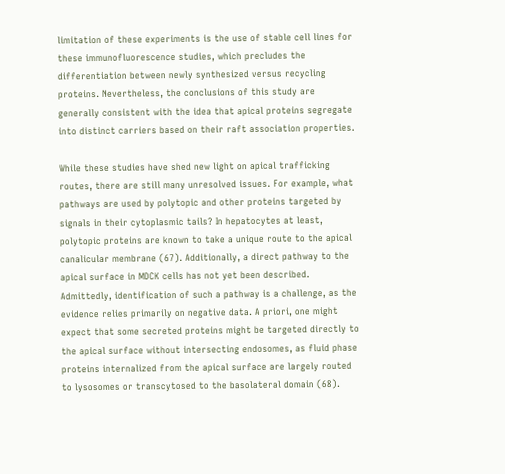limitation of these experiments is the use of stable cell lines for these immunofluorescence studies, which precludes the differentiation between newly synthesized versus recycling proteins. Nevertheless, the conclusions of this study are generally consistent with the idea that apical proteins segregate into distinct carriers based on their raft association properties.

While these studies have shed new light on apical trafficking routes, there are still many unresolved issues. For example, what pathways are used by polytopic and other proteins targeted by signals in their cytoplasmic tails? In hepatocytes at least, polytopic proteins are known to take a unique route to the apical canalicular membrane (67). Additionally, a direct pathway to the apical surface in MDCK cells has not yet been described. Admittedly, identification of such a pathway is a challenge, as the evidence relies primarily on negative data. A priori, one might expect that some secreted proteins might be targeted directly to the apical surface without intersecting endosomes, as fluid phase proteins internalized from the apical surface are largely routed to lysosomes or transcytosed to the basolateral domain (68).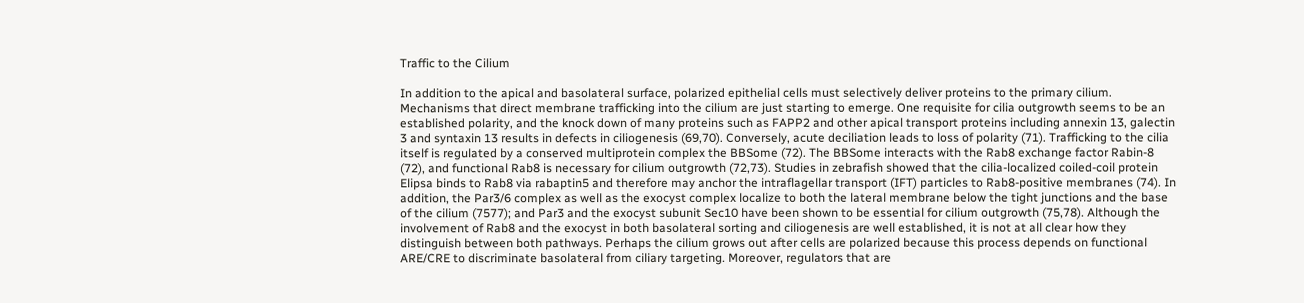Traffic to the Cilium

In addition to the apical and basolateral surface, polarized epithelial cells must selectively deliver proteins to the primary cilium. Mechanisms that direct membrane trafficking into the cilium are just starting to emerge. One requisite for cilia outgrowth seems to be an established polarity, and the knock down of many proteins such as FAPP2 and other apical transport proteins including annexin 13, galectin 3 and syntaxin 13 results in defects in ciliogenesis (69,70). Conversely, acute deciliation leads to loss of polarity (71). Trafficking to the cilia itself is regulated by a conserved multiprotein complex the BBSome (72). The BBSome interacts with the Rab8 exchange factor Rabin-8 (72), and functional Rab8 is necessary for cilium outgrowth (72,73). Studies in zebrafish showed that the cilia-localized coiled-coil protein Elipsa binds to Rab8 via rabaptin5 and therefore may anchor the intraflagellar transport (IFT) particles to Rab8-positive membranes (74). In addition, the Par3/6 complex as well as the exocyst complex localize to both the lateral membrane below the tight junctions and the base of the cilium (7577); and Par3 and the exocyst subunit Sec10 have been shown to be essential for cilium outgrowth (75,78). Although the involvement of Rab8 and the exocyst in both basolateral sorting and ciliogenesis are well established, it is not at all clear how they distinguish between both pathways. Perhaps the cilium grows out after cells are polarized because this process depends on functional ARE/CRE to discriminate basolateral from ciliary targeting. Moreover, regulators that are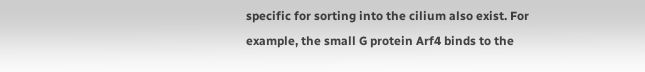specific for sorting into the cilium also exist. For example, the small G protein Arf4 binds to the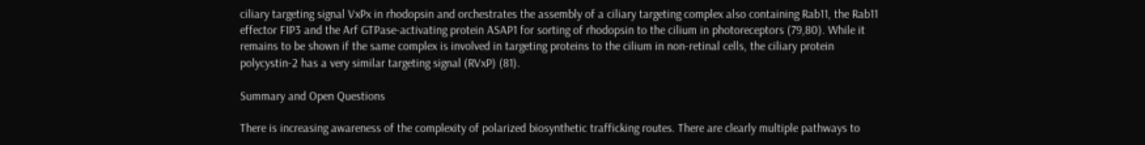ciliary targeting signal VxPx in rhodopsin and orchestrates the assembly of a ciliary targeting complex also containing Rab11, the Rab11 effector FIP3 and the Arf GTPase-activating protein ASAP1 for sorting of rhodopsin to the cilium in photoreceptors (79,80). While it remains to be shown if the same complex is involved in targeting proteins to the cilium in non-retinal cells, the ciliary protein polycystin-2 has a very similar targeting signal (RVxP) (81).

Summary and Open Questions

There is increasing awareness of the complexity of polarized biosynthetic trafficking routes. There are clearly multiple pathways to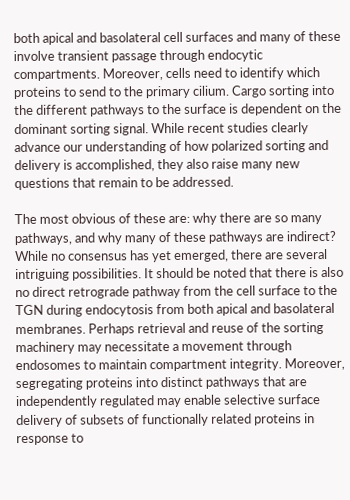both apical and basolateral cell surfaces and many of these involve transient passage through endocytic compartments. Moreover, cells need to identify which proteins to send to the primary cilium. Cargo sorting into the different pathways to the surface is dependent on the dominant sorting signal. While recent studies clearly advance our understanding of how polarized sorting and delivery is accomplished, they also raise many new questions that remain to be addressed.

The most obvious of these are: why there are so many pathways, and why many of these pathways are indirect? While no consensus has yet emerged, there are several intriguing possibilities. It should be noted that there is also no direct retrograde pathway from the cell surface to the TGN during endocytosis from both apical and basolateral membranes. Perhaps retrieval and reuse of the sorting machinery may necessitate a movement through endosomes to maintain compartment integrity. Moreover, segregating proteins into distinct pathways that are independently regulated may enable selective surface delivery of subsets of functionally related proteins in response to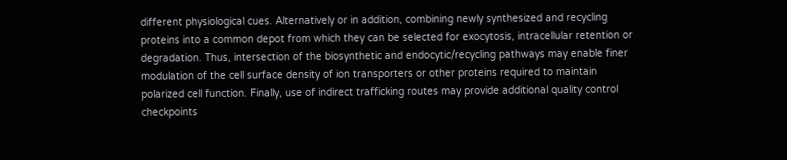different physiological cues. Alternatively or in addition, combining newly synthesized and recycling proteins into a common depot from which they can be selected for exocytosis, intracellular retention or degradation. Thus, intersection of the biosynthetic and endocytic/recycling pathways may enable finer modulation of the cell surface density of ion transporters or other proteins required to maintain polarized cell function. Finally, use of indirect trafficking routes may provide additional quality control checkpoints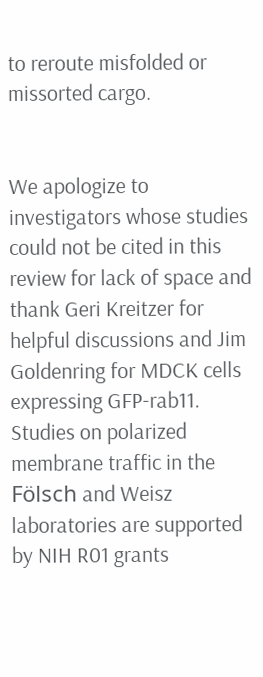to reroute misfolded or missorted cargo.


We apologize to investigators whose studies could not be cited in this review for lack of space and thank Geri Kreitzer for helpful discussions and Jim Goldenring for MDCK cells expressing GFP-rab11. Studies on polarized membrane traffic in the Fölsch and Weisz laboratories are supported by NIH R01 grants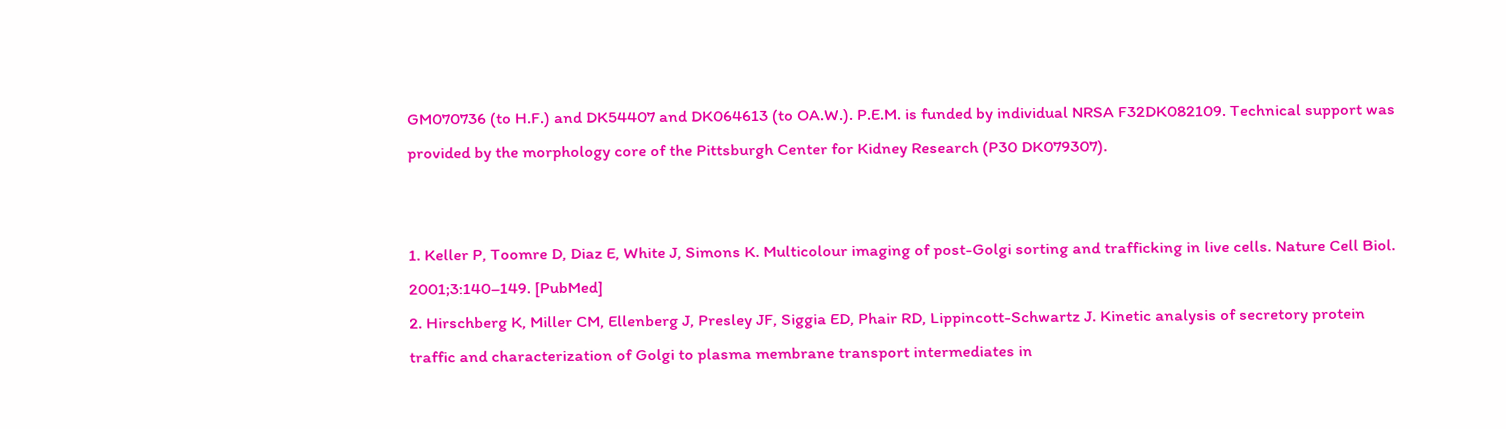GM070736 (to H.F.) and DK54407 and DK064613 (to OA.W.). P.E.M. is funded by individual NRSA F32DK082109. Technical support was provided by the morphology core of the Pittsburgh Center for Kidney Research (P30 DK079307).


1. Keller P, Toomre D, Diaz E, White J, Simons K. Multicolour imaging of post-Golgi sorting and trafficking in live cells. Nature Cell Biol. 2001;3:140–149. [PubMed]
2. Hirschberg K, Miller CM, Ellenberg J, Presley JF, Siggia ED, Phair RD, Lippincott-Schwartz J. Kinetic analysis of secretory protein traffic and characterization of Golgi to plasma membrane transport intermediates in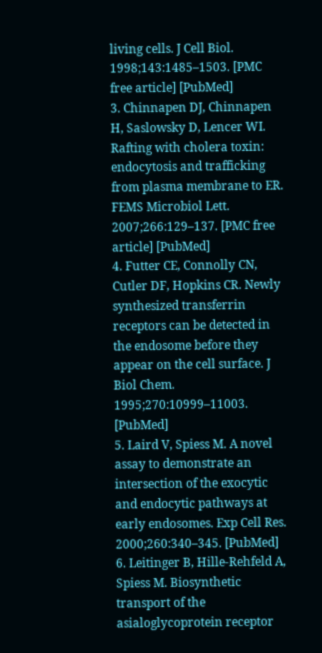living cells. J Cell Biol. 1998;143:1485–1503. [PMC free article] [PubMed]
3. Chinnapen DJ, Chinnapen H, Saslowsky D, Lencer WI. Rafting with cholera toxin: endocytosis and trafficking from plasma membrane to ER. FEMS Microbiol Lett. 2007;266:129–137. [PMC free article] [PubMed]
4. Futter CE, Connolly CN, Cutler DF, Hopkins CR. Newly synthesized transferrin receptors can be detected in the endosome before they appear on the cell surface. J Biol Chem. 1995;270:10999–11003. [PubMed]
5. Laird V, Spiess M. A novel assay to demonstrate an intersection of the exocytic and endocytic pathways at early endosomes. Exp Cell Res. 2000;260:340–345. [PubMed]
6. Leitinger B, Hille-Rehfeld A, Spiess M. Biosynthetic transport of the asialoglycoprotein receptor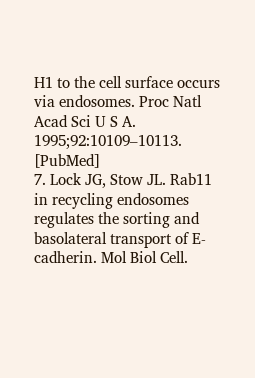H1 to the cell surface occurs via endosomes. Proc Natl Acad Sci U S A. 1995;92:10109–10113. [PubMed]
7. Lock JG, Stow JL. Rab11 in recycling endosomes regulates the sorting and basolateral transport of E-cadherin. Mol Biol Cell.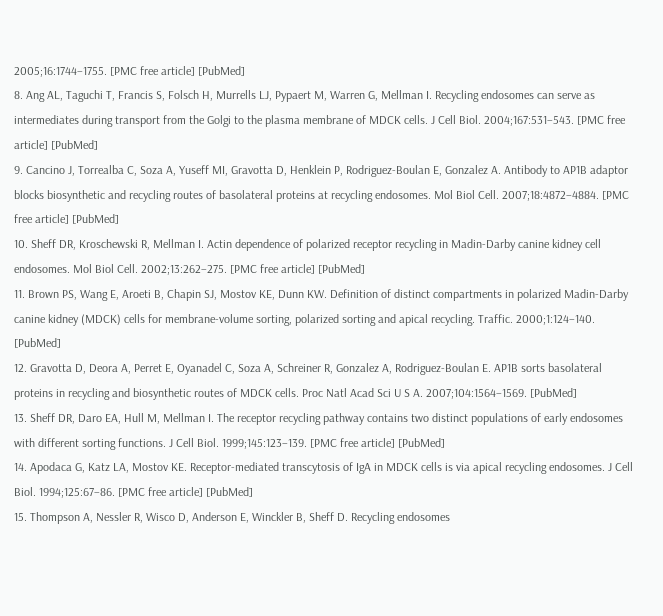2005;16:1744–1755. [PMC free article] [PubMed]
8. Ang AL, Taguchi T, Francis S, Folsch H, Murrells LJ, Pypaert M, Warren G, Mellman I. Recycling endosomes can serve as intermediates during transport from the Golgi to the plasma membrane of MDCK cells. J Cell Biol. 2004;167:531–543. [PMC free article] [PubMed]
9. Cancino J, Torrealba C, Soza A, Yuseff MI, Gravotta D, Henklein P, Rodriguez-Boulan E, Gonzalez A. Antibody to AP1B adaptor blocks biosynthetic and recycling routes of basolateral proteins at recycling endosomes. Mol Biol Cell. 2007;18:4872–4884. [PMC free article] [PubMed]
10. Sheff DR, Kroschewski R, Mellman I. Actin dependence of polarized receptor recycling in Madin-Darby canine kidney cell endosomes. Mol Biol Cell. 2002;13:262–275. [PMC free article] [PubMed]
11. Brown PS, Wang E, Aroeti B, Chapin SJ, Mostov KE, Dunn KW. Definition of distinct compartments in polarized Madin-Darby canine kidney (MDCK) cells for membrane-volume sorting, polarized sorting and apical recycling. Traffic. 2000;1:124–140. [PubMed]
12. Gravotta D, Deora A, Perret E, Oyanadel C, Soza A, Schreiner R, Gonzalez A, Rodriguez-Boulan E. AP1B sorts basolateral proteins in recycling and biosynthetic routes of MDCK cells. Proc Natl Acad Sci U S A. 2007;104:1564–1569. [PubMed]
13. Sheff DR, Daro EA, Hull M, Mellman I. The receptor recycling pathway contains two distinct populations of early endosomes with different sorting functions. J Cell Biol. 1999;145:123–139. [PMC free article] [PubMed]
14. Apodaca G, Katz LA, Mostov KE. Receptor-mediated transcytosis of IgA in MDCK cells is via apical recycling endosomes. J Cell Biol. 1994;125:67–86. [PMC free article] [PubMed]
15. Thompson A, Nessler R, Wisco D, Anderson E, Winckler B, Sheff D. Recycling endosomes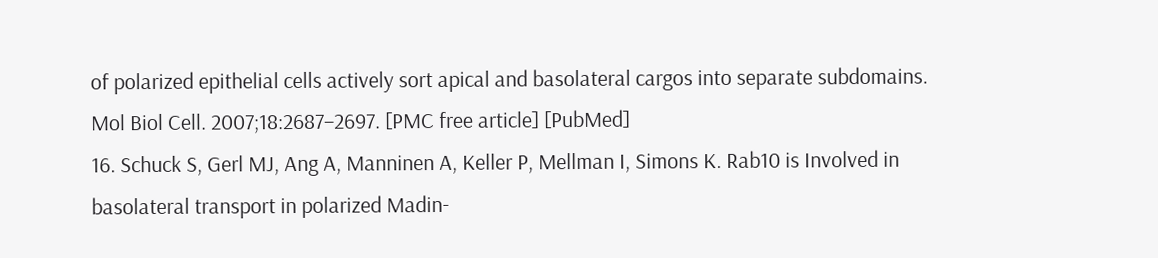of polarized epithelial cells actively sort apical and basolateral cargos into separate subdomains. Mol Biol Cell. 2007;18:2687–2697. [PMC free article] [PubMed]
16. Schuck S, Gerl MJ, Ang A, Manninen A, Keller P, Mellman I, Simons K. Rab10 is Involved in basolateral transport in polarized Madin-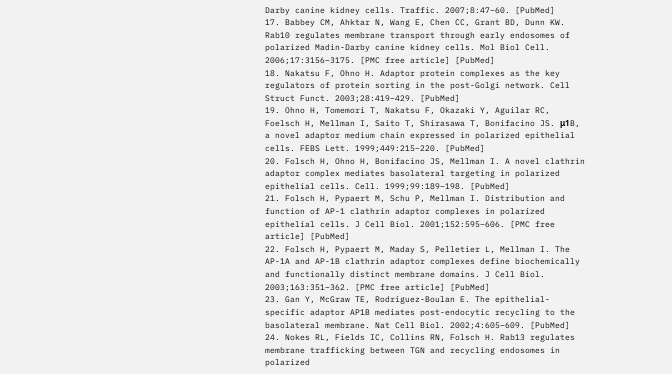Darby canine kidney cells. Traffic. 2007;8:47–60. [PubMed]
17. Babbey CM, Ahktar N, Wang E, Chen CC, Grant BD, Dunn KW. Rab10 regulates membrane transport through early endosomes of polarized Madin-Darby canine kidney cells. Mol Biol Cell. 2006;17:3156–3175. [PMC free article] [PubMed]
18. Nakatsu F, Ohno H. Adaptor protein complexes as the key regulators of protein sorting in the post-Golgi network. Cell Struct Funct. 2003;28:419–429. [PubMed]
19. Ohno H, Tomemori T, Nakatsu F, Okazaki Y, Aguilar RC, Foelsch H, Mellman I, Saito T, Shirasawa T, Bonifacino JS. μ1B, a novel adaptor medium chain expressed in polarized epithelial cells. FEBS Lett. 1999;449:215–220. [PubMed]
20. Folsch H, Ohno H, Bonifacino JS, Mellman I. A novel clathrin adaptor complex mediates basolateral targeting in polarized epithelial cells. Cell. 1999;99:189–198. [PubMed]
21. Folsch H, Pypaert M, Schu P, Mellman I. Distribution and function of AP-1 clathrin adaptor complexes in polarized epithelial cells. J Cell Biol. 2001;152:595–606. [PMC free article] [PubMed]
22. Folsch H, Pypaert M, Maday S, Pelletier L, Mellman I. The AP-1A and AP-1B clathrin adaptor complexes define biochemically and functionally distinct membrane domains. J Cell Biol. 2003;163:351–362. [PMC free article] [PubMed]
23. Gan Y, McGraw TE, Rodriguez-Boulan E. The epithelial-specific adaptor AP1B mediates post-endocytic recycling to the basolateral membrane. Nat Cell Biol. 2002;4:605–609. [PubMed]
24. Nokes RL, Fields IC, Collins RN, Folsch H. Rab13 regulates membrane trafficking between TGN and recycling endosomes in polarized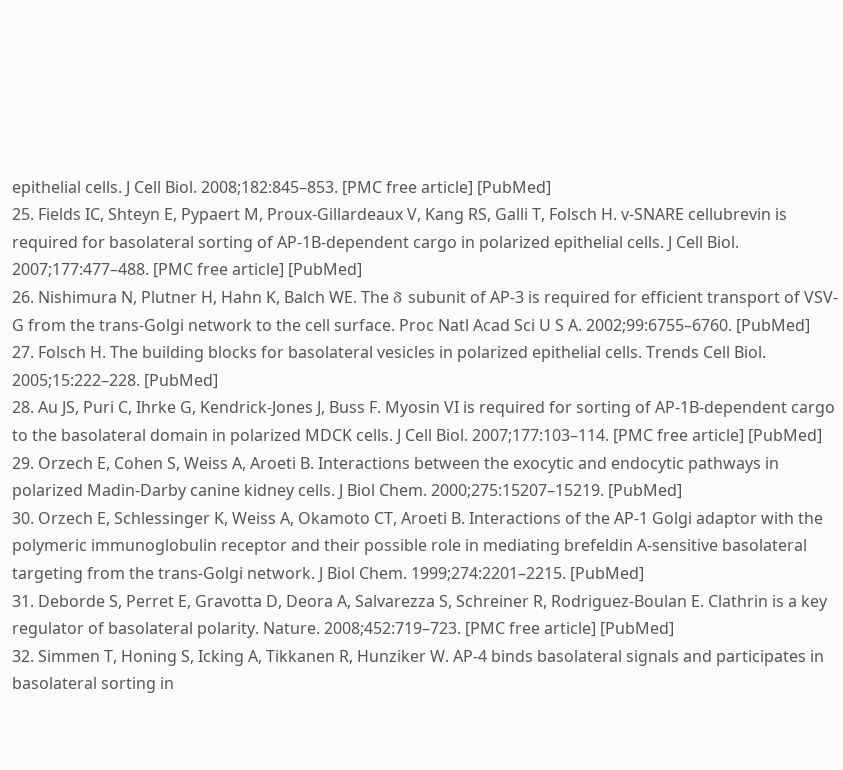epithelial cells. J Cell Biol. 2008;182:845–853. [PMC free article] [PubMed]
25. Fields IC, Shteyn E, Pypaert M, Proux-Gillardeaux V, Kang RS, Galli T, Folsch H. v-SNARE cellubrevin is required for basolateral sorting of AP-1B-dependent cargo in polarized epithelial cells. J Cell Biol. 2007;177:477–488. [PMC free article] [PubMed]
26. Nishimura N, Plutner H, Hahn K, Balch WE. The δ subunit of AP-3 is required for efficient transport of VSV-G from the trans-Golgi network to the cell surface. Proc Natl Acad Sci U S A. 2002;99:6755–6760. [PubMed]
27. Folsch H. The building blocks for basolateral vesicles in polarized epithelial cells. Trends Cell Biol. 2005;15:222–228. [PubMed]
28. Au JS, Puri C, Ihrke G, Kendrick-Jones J, Buss F. Myosin VI is required for sorting of AP-1B-dependent cargo to the basolateral domain in polarized MDCK cells. J Cell Biol. 2007;177:103–114. [PMC free article] [PubMed]
29. Orzech E, Cohen S, Weiss A, Aroeti B. Interactions between the exocytic and endocytic pathways in polarized Madin-Darby canine kidney cells. J Biol Chem. 2000;275:15207–15219. [PubMed]
30. Orzech E, Schlessinger K, Weiss A, Okamoto CT, Aroeti B. Interactions of the AP-1 Golgi adaptor with the polymeric immunoglobulin receptor and their possible role in mediating brefeldin A-sensitive basolateral targeting from the trans-Golgi network. J Biol Chem. 1999;274:2201–2215. [PubMed]
31. Deborde S, Perret E, Gravotta D, Deora A, Salvarezza S, Schreiner R, Rodriguez-Boulan E. Clathrin is a key regulator of basolateral polarity. Nature. 2008;452:719–723. [PMC free article] [PubMed]
32. Simmen T, Honing S, Icking A, Tikkanen R, Hunziker W. AP-4 binds basolateral signals and participates in basolateral sorting in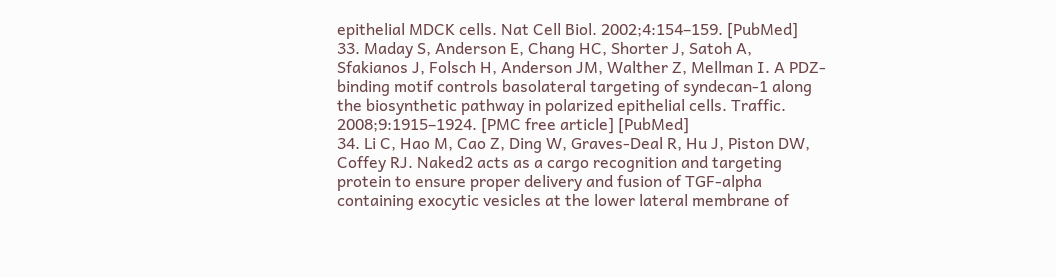epithelial MDCK cells. Nat Cell Biol. 2002;4:154–159. [PubMed]
33. Maday S, Anderson E, Chang HC, Shorter J, Satoh A, Sfakianos J, Folsch H, Anderson JM, Walther Z, Mellman I. A PDZ-binding motif controls basolateral targeting of syndecan-1 along the biosynthetic pathway in polarized epithelial cells. Traffic. 2008;9:1915–1924. [PMC free article] [PubMed]
34. Li C, Hao M, Cao Z, Ding W, Graves-Deal R, Hu J, Piston DW, Coffey RJ. Naked2 acts as a cargo recognition and targeting protein to ensure proper delivery and fusion of TGF-alpha containing exocytic vesicles at the lower lateral membrane of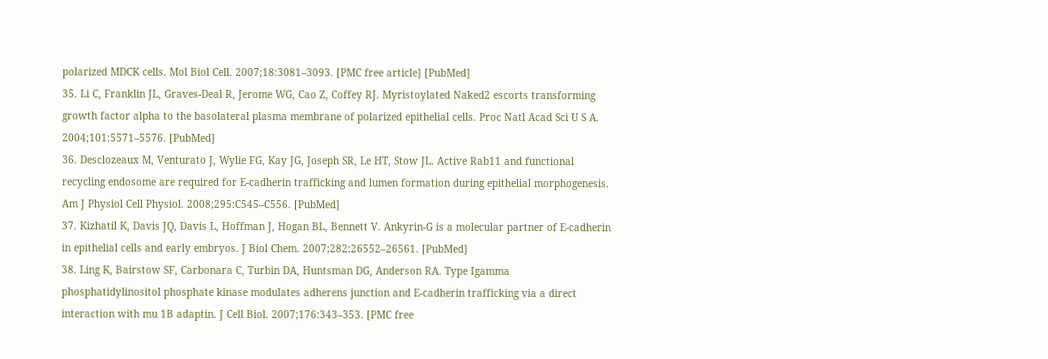polarized MDCK cells. Mol Biol Cell. 2007;18:3081–3093. [PMC free article] [PubMed]
35. Li C, Franklin JL, Graves-Deal R, Jerome WG, Cao Z, Coffey RJ. Myristoylated Naked2 escorts transforming growth factor alpha to the basolateral plasma membrane of polarized epithelial cells. Proc Natl Acad Sci U S A. 2004;101:5571–5576. [PubMed]
36. Desclozeaux M, Venturato J, Wylie FG, Kay JG, Joseph SR, Le HT, Stow JL. Active Rab11 and functional recycling endosome are required for E-cadherin trafficking and lumen formation during epithelial morphogenesis. Am J Physiol Cell Physiol. 2008;295:C545–C556. [PubMed]
37. Kizhatil K, Davis JQ, Davis L, Hoffman J, Hogan BL, Bennett V. Ankyrin-G is a molecular partner of E-cadherin in epithelial cells and early embryos. J Biol Chem. 2007;282:26552–26561. [PubMed]
38. Ling K, Bairstow SF, Carbonara C, Turbin DA, Huntsman DG, Anderson RA. Type Igamma phosphatidylinositol phosphate kinase modulates adherens junction and E-cadherin trafficking via a direct interaction with mu 1B adaptin. J Cell Biol. 2007;176:343–353. [PMC free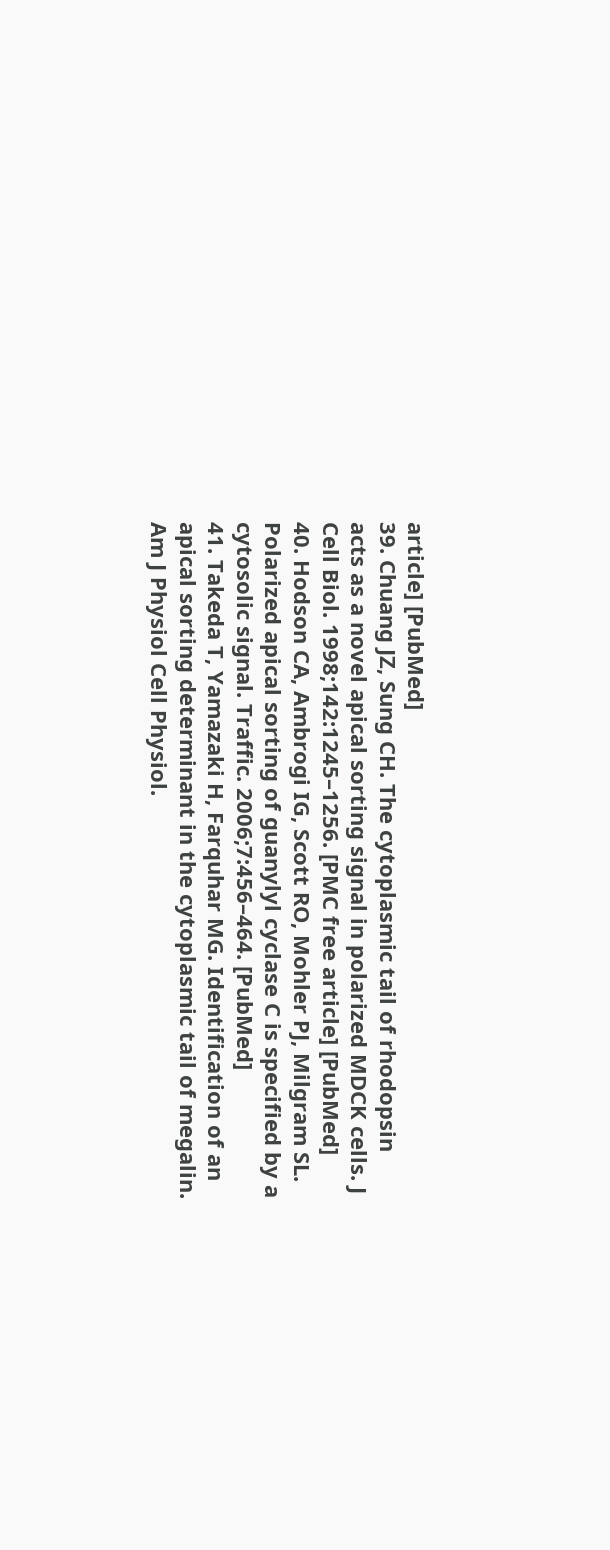article] [PubMed]
39. Chuang JZ, Sung CH. The cytoplasmic tail of rhodopsin acts as a novel apical sorting signal in polarized MDCK cells. J Cell Biol. 1998;142:1245–1256. [PMC free article] [PubMed]
40. Hodson CA, Ambrogi IG, Scott RO, Mohler PJ, Milgram SL. Polarized apical sorting of guanylyl cyclase C is specified by a cytosolic signal. Traffic. 2006;7:456–464. [PubMed]
41. Takeda T, Yamazaki H, Farquhar MG. Identification of an apical sorting determinant in the cytoplasmic tail of megalin. Am J Physiol Cell Physiol.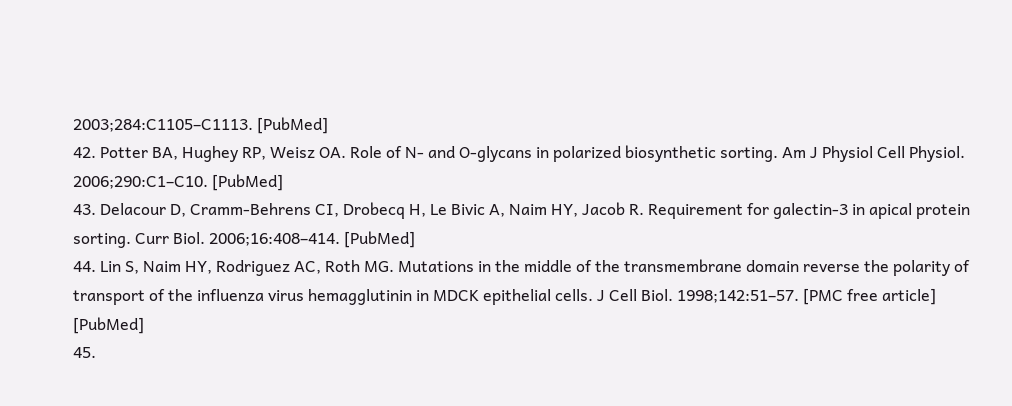2003;284:C1105–C1113. [PubMed]
42. Potter BA, Hughey RP, Weisz OA. Role of N- and O-glycans in polarized biosynthetic sorting. Am J Physiol Cell Physiol. 2006;290:C1–C10. [PubMed]
43. Delacour D, Cramm-Behrens CI, Drobecq H, Le Bivic A, Naim HY, Jacob R. Requirement for galectin-3 in apical protein sorting. Curr Biol. 2006;16:408–414. [PubMed]
44. Lin S, Naim HY, Rodriguez AC, Roth MG. Mutations in the middle of the transmembrane domain reverse the polarity of transport of the influenza virus hemagglutinin in MDCK epithelial cells. J Cell Biol. 1998;142:51–57. [PMC free article] [PubMed]
45.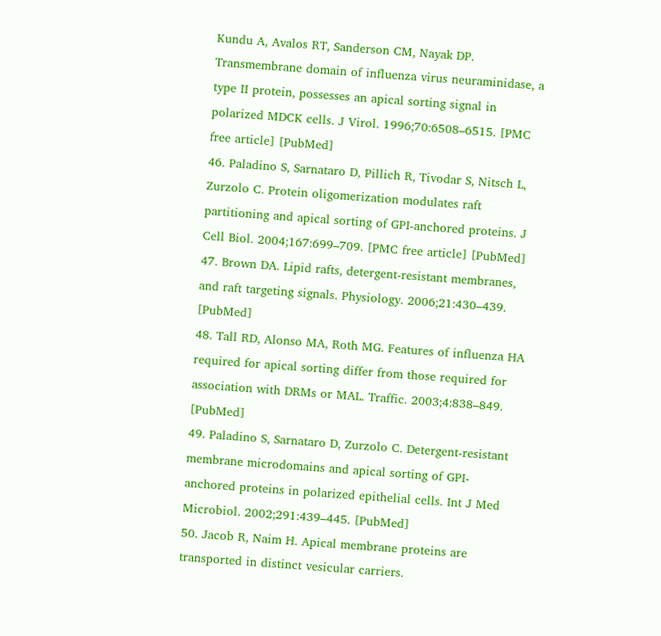Kundu A, Avalos RT, Sanderson CM, Nayak DP. Transmembrane domain of influenza virus neuraminidase, a type II protein, possesses an apical sorting signal in polarized MDCK cells. J Virol. 1996;70:6508–6515. [PMC free article] [PubMed]
46. Paladino S, Sarnataro D, Pillich R, Tivodar S, Nitsch L, Zurzolo C. Protein oligomerization modulates raft partitioning and apical sorting of GPI-anchored proteins. J Cell Biol. 2004;167:699–709. [PMC free article] [PubMed]
47. Brown DA. Lipid rafts, detergent-resistant membranes, and raft targeting signals. Physiology. 2006;21:430–439. [PubMed]
48. Tall RD, Alonso MA, Roth MG. Features of influenza HA required for apical sorting differ from those required for association with DRMs or MAL. Traffic. 2003;4:838–849. [PubMed]
49. Paladino S, Sarnataro D, Zurzolo C. Detergent-resistant membrane microdomains and apical sorting of GPI-anchored proteins in polarized epithelial cells. Int J Med Microbiol. 2002;291:439–445. [PubMed]
50. Jacob R, Naim H. Apical membrane proteins are transported in distinct vesicular carriers.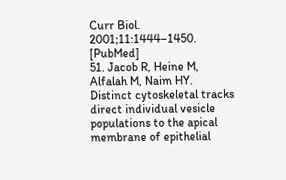Curr Biol. 2001;11:1444–1450. [PubMed]
51. Jacob R, Heine M, Alfalah M, Naim HY. Distinct cytoskeletal tracks direct individual vesicle populations to the apical membrane of epithelial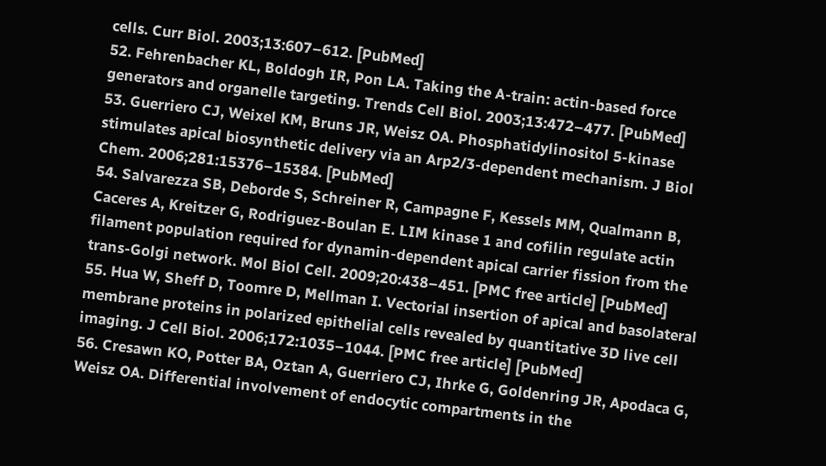cells. Curr Biol. 2003;13:607–612. [PubMed]
52. Fehrenbacher KL, Boldogh IR, Pon LA. Taking the A-train: actin-based force generators and organelle targeting. Trends Cell Biol. 2003;13:472–477. [PubMed]
53. Guerriero CJ, Weixel KM, Bruns JR, Weisz OA. Phosphatidylinositol 5-kinase stimulates apical biosynthetic delivery via an Arp2/3-dependent mechanism. J Biol Chem. 2006;281:15376–15384. [PubMed]
54. Salvarezza SB, Deborde S, Schreiner R, Campagne F, Kessels MM, Qualmann B, Caceres A, Kreitzer G, Rodriguez-Boulan E. LIM kinase 1 and cofilin regulate actin filament population required for dynamin-dependent apical carrier fission from the trans-Golgi network. Mol Biol Cell. 2009;20:438–451. [PMC free article] [PubMed]
55. Hua W, Sheff D, Toomre D, Mellman I. Vectorial insertion of apical and basolateral membrane proteins in polarized epithelial cells revealed by quantitative 3D live cell imaging. J Cell Biol. 2006;172:1035–1044. [PMC free article] [PubMed]
56. Cresawn KO, Potter BA, Oztan A, Guerriero CJ, Ihrke G, Goldenring JR, Apodaca G, Weisz OA. Differential involvement of endocytic compartments in the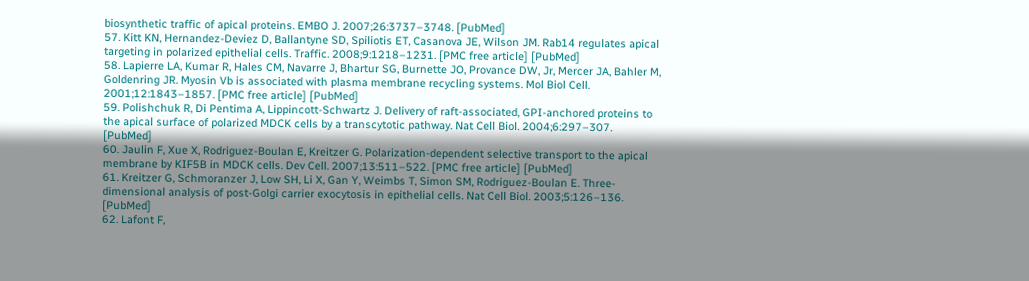biosynthetic traffic of apical proteins. EMBO J. 2007;26:3737–3748. [PubMed]
57. Kitt KN, Hernandez-Deviez D, Ballantyne SD, Spiliotis ET, Casanova JE, Wilson JM. Rab14 regulates apical targeting in polarized epithelial cells. Traffic. 2008;9:1218–1231. [PMC free article] [PubMed]
58. Lapierre LA, Kumar R, Hales CM, Navarre J, Bhartur SG, Burnette JO, Provance DW, Jr, Mercer JA, Bahler M, Goldenring JR. Myosin Vb is associated with plasma membrane recycling systems. Mol Biol Cell. 2001;12:1843–1857. [PMC free article] [PubMed]
59. Polishchuk R, Di Pentima A, Lippincott-Schwartz J. Delivery of raft-associated, GPI-anchored proteins to the apical surface of polarized MDCK cells by a transcytotic pathway. Nat Cell Biol. 2004;6:297–307. [PubMed]
60. Jaulin F, Xue X, Rodriguez-Boulan E, Kreitzer G. Polarization-dependent selective transport to the apical membrane by KIF5B in MDCK cells. Dev Cell. 2007;13:511–522. [PMC free article] [PubMed]
61. Kreitzer G, Schmoranzer J, Low SH, Li X, Gan Y, Weimbs T, Simon SM, Rodriguez-Boulan E. Three-dimensional analysis of post-Golgi carrier exocytosis in epithelial cells. Nat Cell Biol. 2003;5:126–136. [PubMed]
62. Lafont F,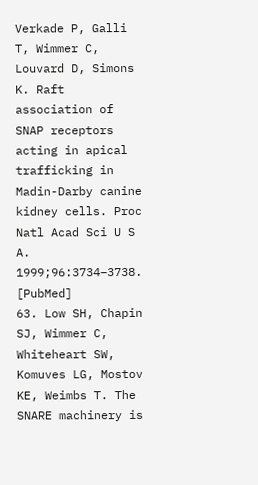Verkade P, Galli T, Wimmer C, Louvard D, Simons K. Raft association of SNAP receptors acting in apical trafficking in Madin-Darby canine kidney cells. Proc Natl Acad Sci U S A. 1999;96:3734–3738. [PubMed]
63. Low SH, Chapin SJ, Wimmer C, Whiteheart SW, Komuves LG, Mostov KE, Weimbs T. The SNARE machinery is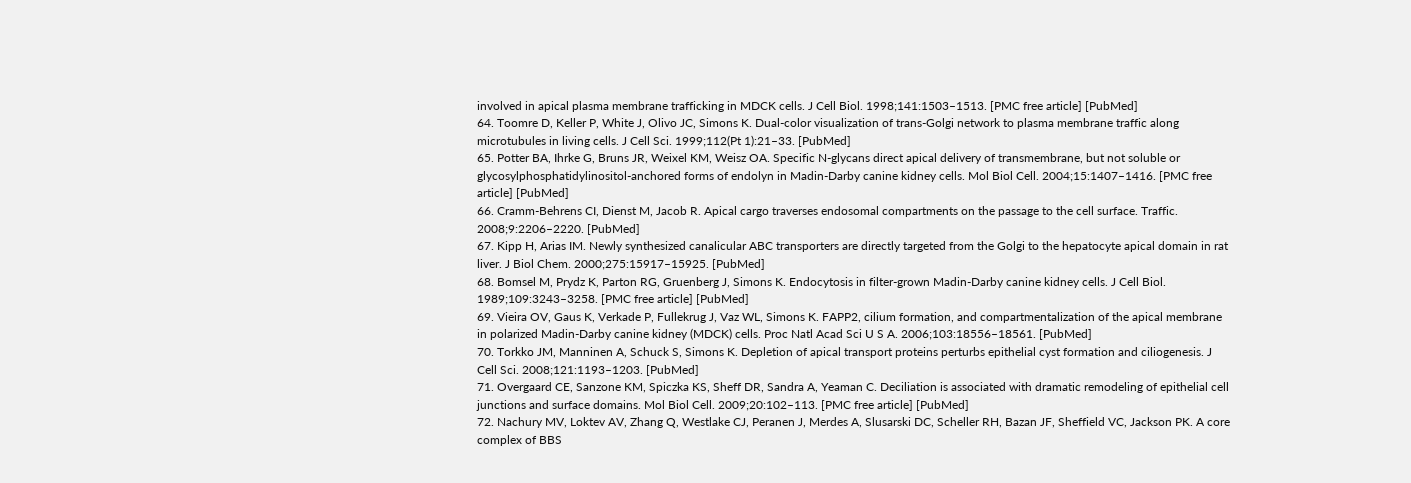involved in apical plasma membrane trafficking in MDCK cells. J Cell Biol. 1998;141:1503–1513. [PMC free article] [PubMed]
64. Toomre D, Keller P, White J, Olivo JC, Simons K. Dual-color visualization of trans-Golgi network to plasma membrane traffic along microtubules in living cells. J Cell Sci. 1999;112(Pt 1):21–33. [PubMed]
65. Potter BA, Ihrke G, Bruns JR, Weixel KM, Weisz OA. Specific N-glycans direct apical delivery of transmembrane, but not soluble or glycosylphosphatidylinositol-anchored forms of endolyn in Madin-Darby canine kidney cells. Mol Biol Cell. 2004;15:1407–1416. [PMC free article] [PubMed]
66. Cramm-Behrens CI, Dienst M, Jacob R. Apical cargo traverses endosomal compartments on the passage to the cell surface. Traffic. 2008;9:2206–2220. [PubMed]
67. Kipp H, Arias IM. Newly synthesized canalicular ABC transporters are directly targeted from the Golgi to the hepatocyte apical domain in rat liver. J Biol Chem. 2000;275:15917–15925. [PubMed]
68. Bomsel M, Prydz K, Parton RG, Gruenberg J, Simons K. Endocytosis in filter-grown Madin-Darby canine kidney cells. J Cell Biol. 1989;109:3243–3258. [PMC free article] [PubMed]
69. Vieira OV, Gaus K, Verkade P, Fullekrug J, Vaz WL, Simons K. FAPP2, cilium formation, and compartmentalization of the apical membrane in polarized Madin-Darby canine kidney (MDCK) cells. Proc Natl Acad Sci U S A. 2006;103:18556–18561. [PubMed]
70. Torkko JM, Manninen A, Schuck S, Simons K. Depletion of apical transport proteins perturbs epithelial cyst formation and ciliogenesis. J Cell Sci. 2008;121:1193–1203. [PubMed]
71. Overgaard CE, Sanzone KM, Spiczka KS, Sheff DR, Sandra A, Yeaman C. Deciliation is associated with dramatic remodeling of epithelial cell junctions and surface domains. Mol Biol Cell. 2009;20:102–113. [PMC free article] [PubMed]
72. Nachury MV, Loktev AV, Zhang Q, Westlake CJ, Peranen J, Merdes A, Slusarski DC, Scheller RH, Bazan JF, Sheffield VC, Jackson PK. A core complex of BBS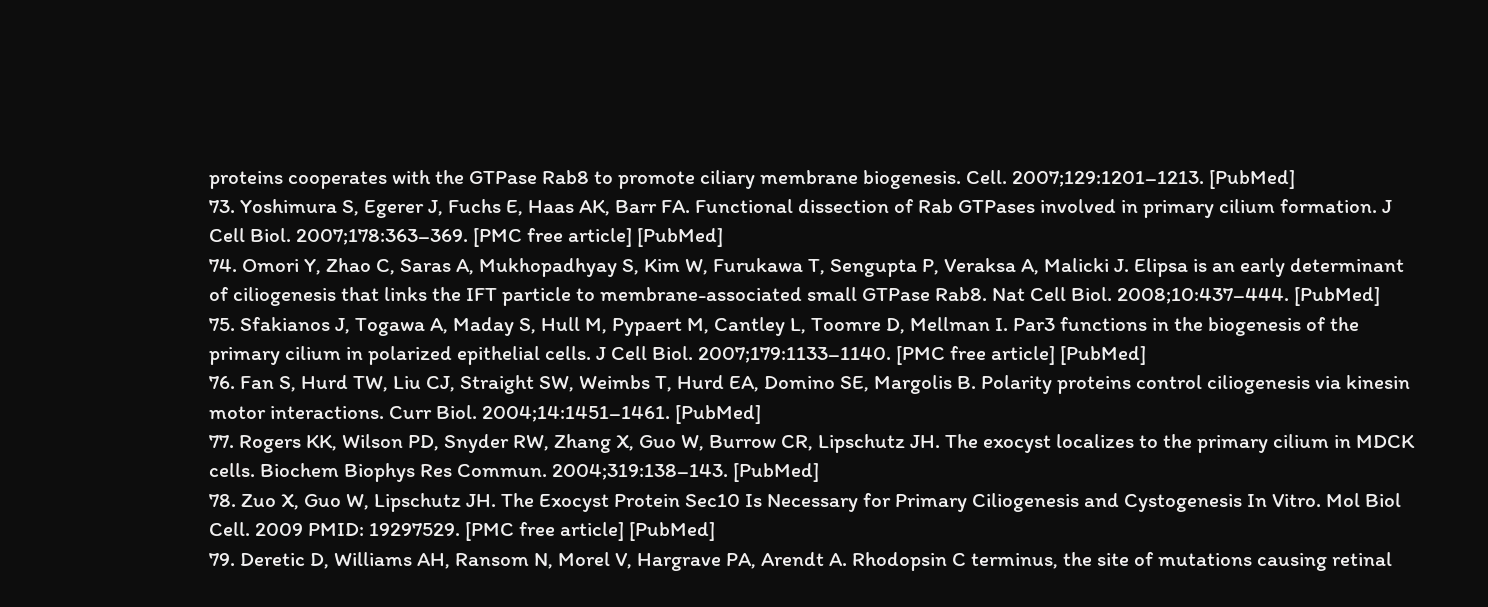proteins cooperates with the GTPase Rab8 to promote ciliary membrane biogenesis. Cell. 2007;129:1201–1213. [PubMed]
73. Yoshimura S, Egerer J, Fuchs E, Haas AK, Barr FA. Functional dissection of Rab GTPases involved in primary cilium formation. J Cell Biol. 2007;178:363–369. [PMC free article] [PubMed]
74. Omori Y, Zhao C, Saras A, Mukhopadhyay S, Kim W, Furukawa T, Sengupta P, Veraksa A, Malicki J. Elipsa is an early determinant of ciliogenesis that links the IFT particle to membrane-associated small GTPase Rab8. Nat Cell Biol. 2008;10:437–444. [PubMed]
75. Sfakianos J, Togawa A, Maday S, Hull M, Pypaert M, Cantley L, Toomre D, Mellman I. Par3 functions in the biogenesis of the primary cilium in polarized epithelial cells. J Cell Biol. 2007;179:1133–1140. [PMC free article] [PubMed]
76. Fan S, Hurd TW, Liu CJ, Straight SW, Weimbs T, Hurd EA, Domino SE, Margolis B. Polarity proteins control ciliogenesis via kinesin motor interactions. Curr Biol. 2004;14:1451–1461. [PubMed]
77. Rogers KK, Wilson PD, Snyder RW, Zhang X, Guo W, Burrow CR, Lipschutz JH. The exocyst localizes to the primary cilium in MDCK cells. Biochem Biophys Res Commun. 2004;319:138–143. [PubMed]
78. Zuo X, Guo W, Lipschutz JH. The Exocyst Protein Sec10 Is Necessary for Primary Ciliogenesis and Cystogenesis In Vitro. Mol Biol Cell. 2009 PMID: 19297529. [PMC free article] [PubMed]
79. Deretic D, Williams AH, Ransom N, Morel V, Hargrave PA, Arendt A. Rhodopsin C terminus, the site of mutations causing retinal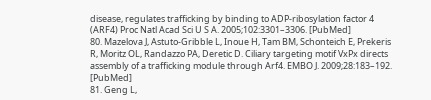disease, regulates trafficking by binding to ADP-ribosylation factor 4 (ARF4) Proc Natl Acad Sci U S A. 2005;102:3301–3306. [PubMed]
80. Mazelova J, Astuto-Gribble L, Inoue H, Tam BM, Schonteich E, Prekeris R, Moritz OL, Randazzo PA, Deretic D. Ciliary targeting motif VxPx directs assembly of a trafficking module through Arf4. EMBO J. 2009;28:183–192. [PubMed]
81. Geng L,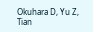Okuhara D, Yu Z, Tian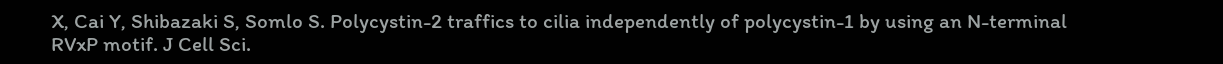X, Cai Y, Shibazaki S, Somlo S. Polycystin-2 traffics to cilia independently of polycystin-1 by using an N-terminal RVxP motif. J Cell Sci.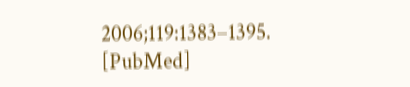2006;119:1383–1395. [PubMed]